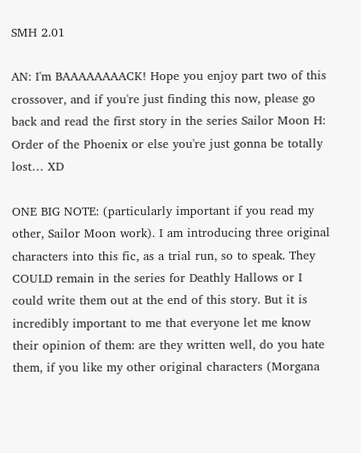SMH 2.01

AN: I'm BAAAAAAAACK! Hope you enjoy part two of this crossover, and if you're just finding this now, please go back and read the first story in the series Sailor Moon H: Order of the Phoenix or else you're just gonna be totally lost… XD

ONE BIG NOTE: (particularly important if you read my other, Sailor Moon work). I am introducing three original characters into this fic, as a trial run, so to speak. They COULD remain in the series for Deathly Hallows or I could write them out at the end of this story. But it is incredibly important to me that everyone let me know their opinion of them: are they written well, do you hate them, if you like my other original characters (Morgana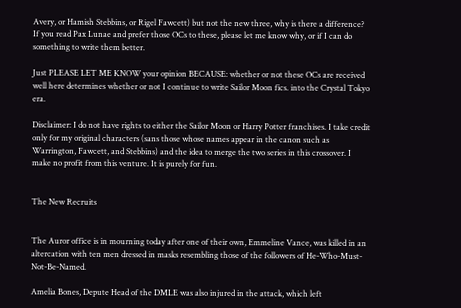Avery, or Hamish Stebbins, or Rigel Fawcett) but not the new three, why is there a difference? If you read Pax Lunae and prefer those OCs to these, please let me know why, or if I can do something to write them better.

Just PLEASE LET ME KNOW your opinion BECAUSE: whether or not these OCs are received well here determines whether or not I continue to write Sailor Moon fics. into the Crystal Tokyo era.

Disclaimer: I do not have rights to either the Sailor Moon or Harry Potter franchises. I take credit only for my original characters (sans those whose names appear in the canon such as Warrington, Fawcett, and Stebbins) and the idea to merge the two series in this crossover. I make no profit from this venture. It is purely for fun.


The New Recruits


The Auror office is in mourning today after one of their own, Emmeline Vance, was killed in an altercation with ten men dressed in masks resembling those of the followers of He-Who-Must-Not-Be-Named.

Amelia Bones, Depute Head of the DMLE was also injured in the attack, which left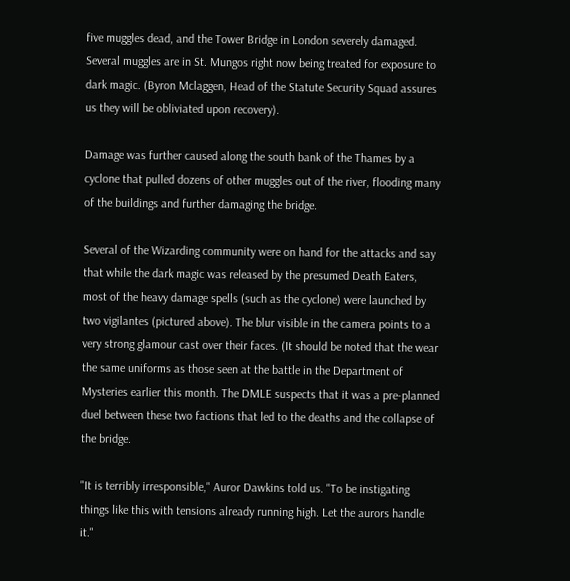five muggles dead, and the Tower Bridge in London severely damaged. Several muggles are in St. Mungos right now being treated for exposure to dark magic. (Byron Mclaggen, Head of the Statute Security Squad assures us they will be obliviated upon recovery).

Damage was further caused along the south bank of the Thames by a cyclone that pulled dozens of other muggles out of the river, flooding many of the buildings and further damaging the bridge.

Several of the Wizarding community were on hand for the attacks and say that while the dark magic was released by the presumed Death Eaters, most of the heavy damage spells (such as the cyclone) were launched by two vigilantes (pictured above). The blur visible in the camera points to a very strong glamour cast over their faces. (It should be noted that the wear the same uniforms as those seen at the battle in the Department of Mysteries earlier this month. The DMLE suspects that it was a pre-planned duel between these two factions that led to the deaths and the collapse of the bridge.

"It is terribly irresponsible," Auror Dawkins told us. "To be instigating things like this with tensions already running high. Let the aurors handle it."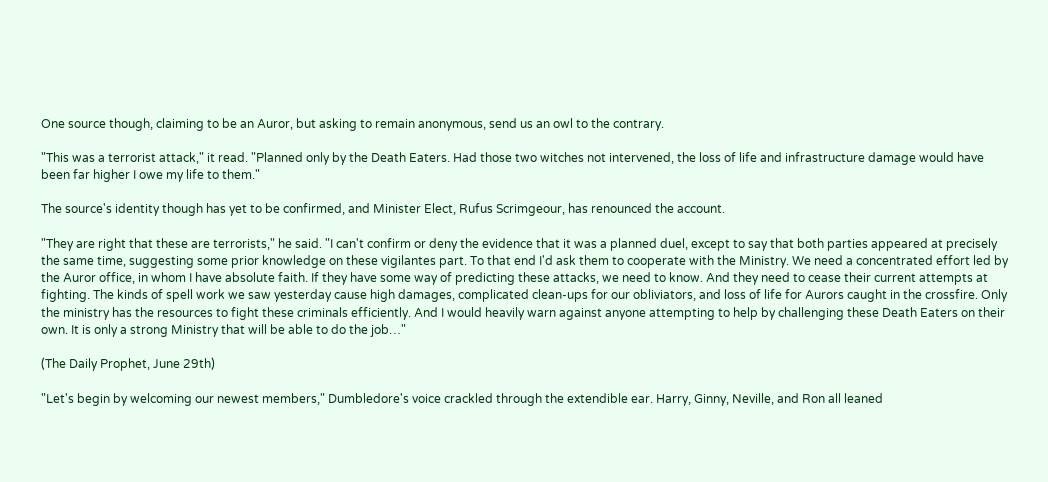One source though, claiming to be an Auror, but asking to remain anonymous, send us an owl to the contrary.

"This was a terrorist attack," it read. "Planned only by the Death Eaters. Had those two witches not intervened, the loss of life and infrastructure damage would have been far higher I owe my life to them."

The source's identity though has yet to be confirmed, and Minister Elect, Rufus Scrimgeour, has renounced the account.

"They are right that these are terrorists," he said. "I can't confirm or deny the evidence that it was a planned duel, except to say that both parties appeared at precisely the same time, suggesting some prior knowledge on these vigilantes part. To that end I'd ask them to cooperate with the Ministry. We need a concentrated effort led by the Auror office, in whom I have absolute faith. If they have some way of predicting these attacks, we need to know. And they need to cease their current attempts at fighting. The kinds of spell work we saw yesterday cause high damages, complicated clean-ups for our obliviators, and loss of life for Aurors caught in the crossfire. Only the ministry has the resources to fight these criminals efficiently. And I would heavily warn against anyone attempting to help by challenging these Death Eaters on their own. It is only a strong Ministry that will be able to do the job…"

(The Daily Prophet, June 29th)

"Let's begin by welcoming our newest members," Dumbledore's voice crackled through the extendible ear. Harry, Ginny, Neville, and Ron all leaned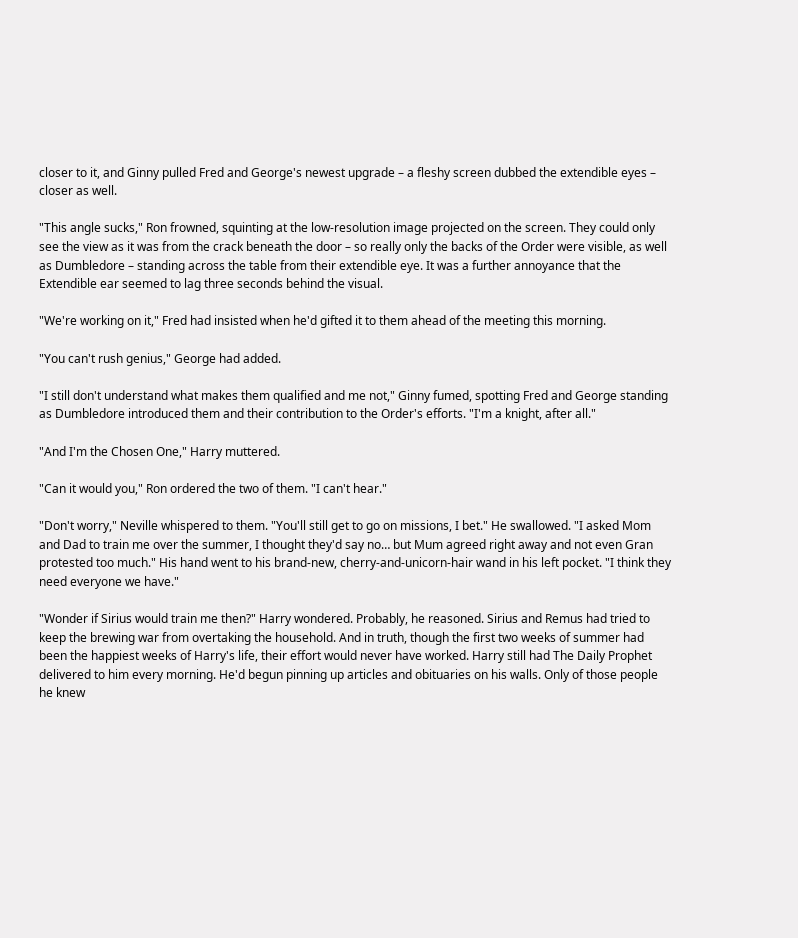closer to it, and Ginny pulled Fred and George's newest upgrade – a fleshy screen dubbed the extendible eyes – closer as well.

"This angle sucks," Ron frowned, squinting at the low-resolution image projected on the screen. They could only see the view as it was from the crack beneath the door – so really only the backs of the Order were visible, as well as Dumbledore – standing across the table from their extendible eye. It was a further annoyance that the Extendible ear seemed to lag three seconds behind the visual.

"We're working on it," Fred had insisted when he'd gifted it to them ahead of the meeting this morning.

"You can't rush genius," George had added.

"I still don't understand what makes them qualified and me not," Ginny fumed, spotting Fred and George standing as Dumbledore introduced them and their contribution to the Order's efforts. "I'm a knight, after all."

"And I'm the Chosen One," Harry muttered.

"Can it would you," Ron ordered the two of them. "I can't hear."

"Don't worry," Neville whispered to them. "You'll still get to go on missions, I bet." He swallowed. "I asked Mom and Dad to train me over the summer, I thought they'd say no… but Mum agreed right away and not even Gran protested too much." His hand went to his brand-new, cherry-and-unicorn-hair wand in his left pocket. "I think they need everyone we have."

"Wonder if Sirius would train me then?" Harry wondered. Probably, he reasoned. Sirius and Remus had tried to keep the brewing war from overtaking the household. And in truth, though the first two weeks of summer had been the happiest weeks of Harry's life, their effort would never have worked. Harry still had The Daily Prophet delivered to him every morning. He'd begun pinning up articles and obituaries on his walls. Only of those people he knew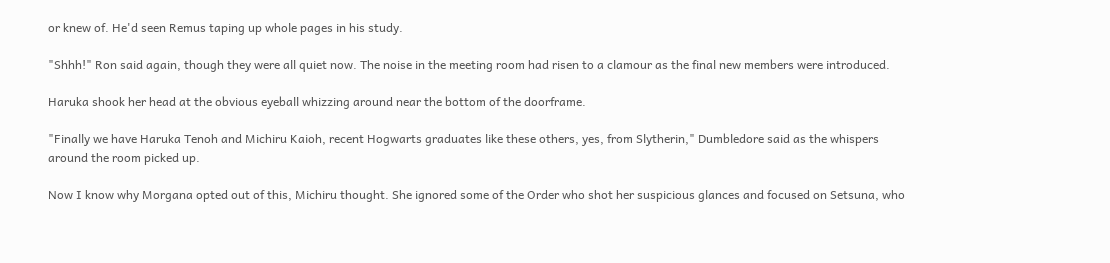or knew of. He'd seen Remus taping up whole pages in his study.

"Shhh!" Ron said again, though they were all quiet now. The noise in the meeting room had risen to a clamour as the final new members were introduced.

Haruka shook her head at the obvious eyeball whizzing around near the bottom of the doorframe.

"Finally we have Haruka Tenoh and Michiru Kaioh, recent Hogwarts graduates like these others, yes, from Slytherin," Dumbledore said as the whispers around the room picked up.

Now I know why Morgana opted out of this, Michiru thought. She ignored some of the Order who shot her suspicious glances and focused on Setsuna, who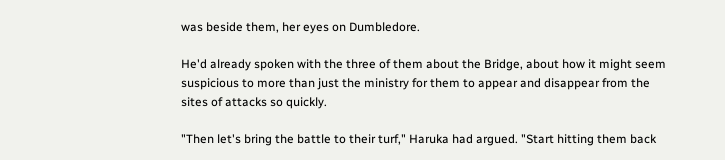was beside them, her eyes on Dumbledore.

He'd already spoken with the three of them about the Bridge, about how it might seem suspicious to more than just the ministry for them to appear and disappear from the sites of attacks so quickly.

"Then let's bring the battle to their turf," Haruka had argued. "Start hitting them back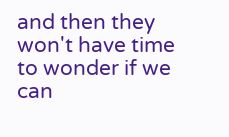and then they won't have time to wonder if we can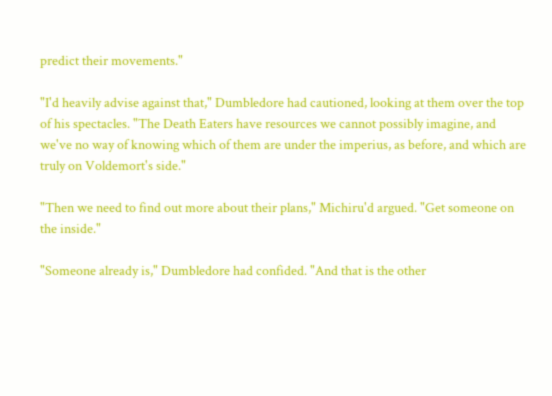predict their movements."

"I'd heavily advise against that," Dumbledore had cautioned, looking at them over the top of his spectacles. "The Death Eaters have resources we cannot possibly imagine, and we've no way of knowing which of them are under the imperius, as before, and which are truly on Voldemort's side."

"Then we need to find out more about their plans," Michiru'd argued. "Get someone on the inside."

"Someone already is," Dumbledore had confided. "And that is the other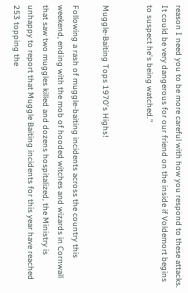reason I need you to be more careful with how you respond to these attacks. It could be very dangerous for our friend on the inside if Voldemort begins to suspect he's being watched."


Muggle-Baiting Tops 1970's Highs!

Following a rash of muggle-baiting incidents across the country this weekend, ending with the mob of hooded witches and wizards in Cornwall that saw two muggles killed and dozens hospitalized, the Ministry is unhappy to report that Muggle Baiting incidents for this year have reached 253 topping the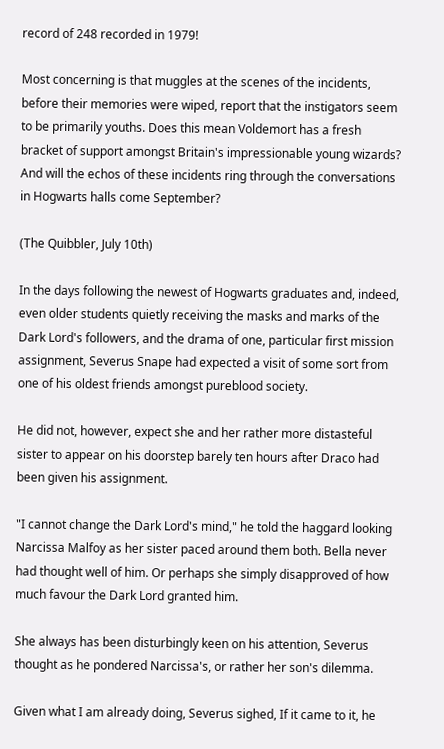record of 248 recorded in 1979!

Most concerning is that muggles at the scenes of the incidents, before their memories were wiped, report that the instigators seem to be primarily youths. Does this mean Voldemort has a fresh bracket of support amongst Britain's impressionable young wizards? And will the echos of these incidents ring through the conversations in Hogwarts halls come September?

(The Quibbler, July 10th)

In the days following the newest of Hogwarts graduates and, indeed, even older students quietly receiving the masks and marks of the Dark Lord's followers, and the drama of one, particular first mission assignment, Severus Snape had expected a visit of some sort from one of his oldest friends amongst pureblood society.

He did not, however, expect she and her rather more distasteful sister to appear on his doorstep barely ten hours after Draco had been given his assignment.

"I cannot change the Dark Lord's mind," he told the haggard looking Narcissa Malfoy as her sister paced around them both. Bella never had thought well of him. Or perhaps she simply disapproved of how much favour the Dark Lord granted him.

She always has been disturbingly keen on his attention, Severus thought as he pondered Narcissa's, or rather her son's dilemma.

Given what I am already doing, Severus sighed, If it came to it, he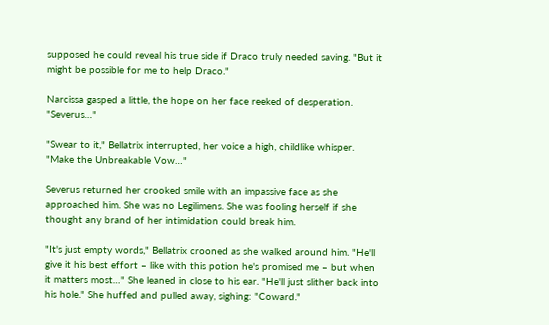supposed he could reveal his true side if Draco truly needed saving. "But it might be possible for me to help Draco."

Narcissa gasped a little, the hope on her face reeked of desperation. "Severus…"

"Swear to it," Bellatrix interrupted, her voice a high, childlike whisper. "Make the Unbreakable Vow…"

Severus returned her crooked smile with an impassive face as she approached him. She was no Legilimens. She was fooling herself if she thought any brand of her intimidation could break him.

"It's just empty words," Bellatrix crooned as she walked around him. "He'll give it his best effort – like with this potion he's promised me – but when it matters most…" She leaned in close to his ear. "He'll just slither back into his hole." She huffed and pulled away, sighing: "Coward."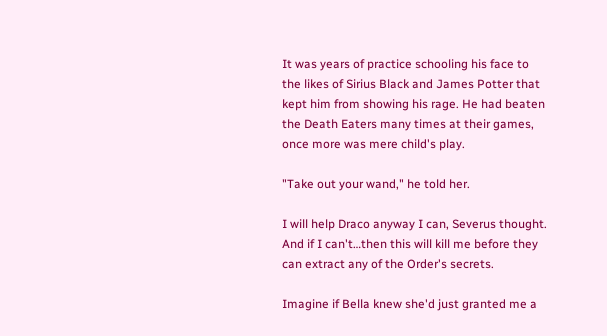It was years of practice schooling his face to the likes of Sirius Black and James Potter that kept him from showing his rage. He had beaten the Death Eaters many times at their games, once more was mere child's play.

"Take out your wand," he told her.

I will help Draco anyway I can, Severus thought. And if I can't…then this will kill me before they can extract any of the Order's secrets.

Imagine if Bella knew she'd just granted me a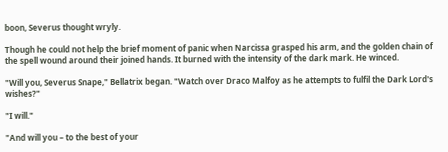boon, Severus thought wryly.

Though he could not help the brief moment of panic when Narcissa grasped his arm, and the golden chain of the spell wound around their joined hands. It burned with the intensity of the dark mark. He winced.

"Will you, Severus Snape," Bellatrix began. "Watch over Draco Malfoy as he attempts to fulfil the Dark Lord's wishes?"

"I will."

"And will you – to the best of your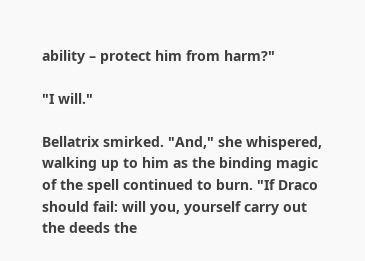ability – protect him from harm?"

"I will."

Bellatrix smirked. "And," she whispered, walking up to him as the binding magic of the spell continued to burn. "If Draco should fail: will you, yourself carry out the deeds the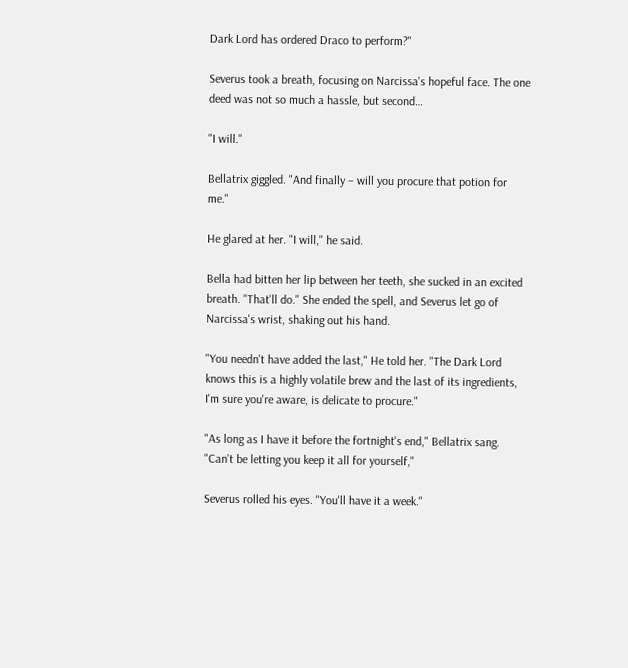Dark Lord has ordered Draco to perform?"

Severus took a breath, focusing on Narcissa's hopeful face. The one deed was not so much a hassle, but second…

"I will."

Bellatrix giggled. "And finally – will you procure that potion for me."

He glared at her. "I will," he said.

Bella had bitten her lip between her teeth, she sucked in an excited breath. "That'll do." She ended the spell, and Severus let go of Narcissa's wrist, shaking out his hand.

"You needn't have added the last," He told her. "The Dark Lord knows this is a highly volatile brew and the last of its ingredients, I'm sure you're aware, is delicate to procure."

"As long as I have it before the fortnight's end," Bellatrix sang. "Can't be letting you keep it all for yourself,"

Severus rolled his eyes. "You'll have it a week."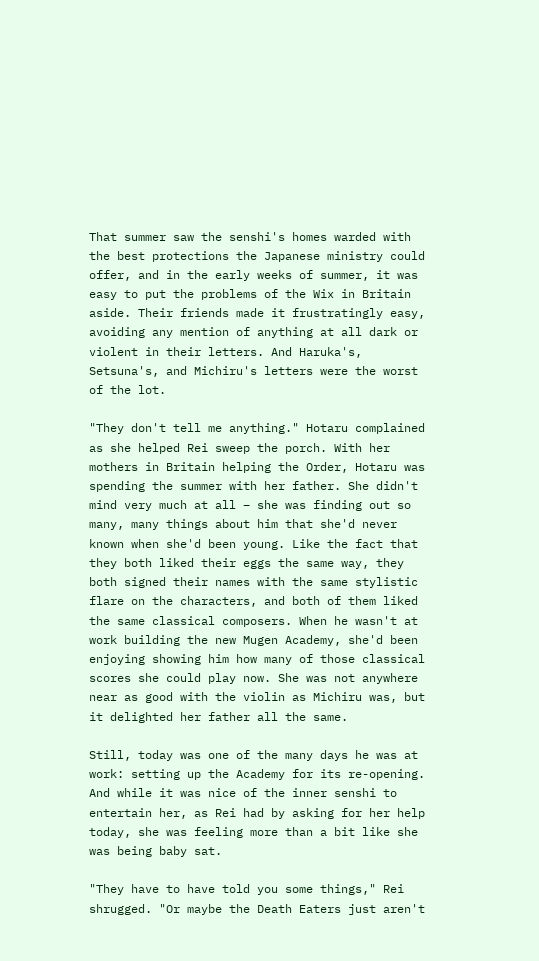That summer saw the senshi's homes warded with the best protections the Japanese ministry could offer, and in the early weeks of summer, it was easy to put the problems of the Wix in Britain aside. Their friends made it frustratingly easy, avoiding any mention of anything at all dark or violent in their letters. And Haruka's, Setsuna's, and Michiru's letters were the worst of the lot.

"They don't tell me anything." Hotaru complained as she helped Rei sweep the porch. With her mothers in Britain helping the Order, Hotaru was spending the summer with her father. She didn't mind very much at all – she was finding out so many, many things about him that she'd never known when she'd been young. Like the fact that they both liked their eggs the same way, they both signed their names with the same stylistic flare on the characters, and both of them liked the same classical composers. When he wasn't at work building the new Mugen Academy, she'd been enjoying showing him how many of those classical scores she could play now. She was not anywhere near as good with the violin as Michiru was, but it delighted her father all the same.

Still, today was one of the many days he was at work: setting up the Academy for its re-opening. And while it was nice of the inner senshi to entertain her, as Rei had by asking for her help today, she was feeling more than a bit like she was being baby sat.

"They have to have told you some things," Rei shrugged. "Or maybe the Death Eaters just aren't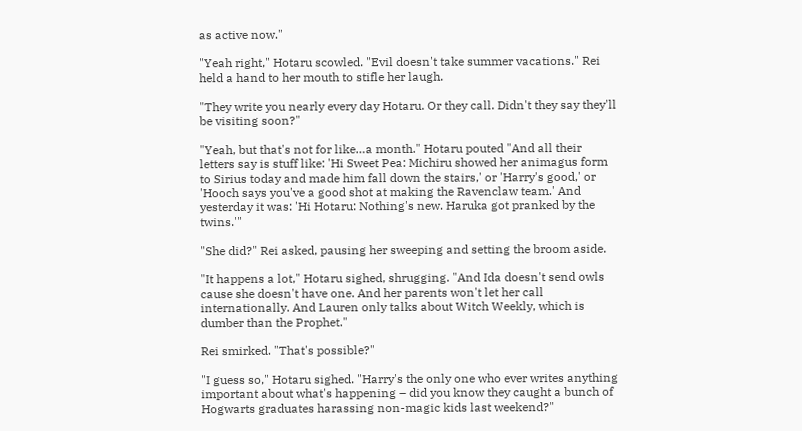as active now."

"Yeah right," Hotaru scowled. "Evil doesn't take summer vacations." Rei held a hand to her mouth to stifle her laugh.

"They write you nearly every day Hotaru. Or they call. Didn't they say they'll be visiting soon?"

"Yeah, but that's not for like…a month." Hotaru pouted "And all their letters say is stuff like: 'Hi Sweet Pea: Michiru showed her animagus form to Sirius today and made him fall down the stairs,' or 'Harry's good,' or 'Hooch says you've a good shot at making the Ravenclaw team.' And yesterday it was: 'Hi Hotaru: Nothing's new. Haruka got pranked by the twins.'"

"She did?" Rei asked, pausing her sweeping and setting the broom aside.

"It happens a lot," Hotaru sighed, shrugging. "And Ida doesn't send owls cause she doesn't have one. And her parents won't let her call internationally. And Lauren only talks about Witch Weekly, which is dumber than the Prophet."

Rei smirked. "That's possible?"

"I guess so," Hotaru sighed. "Harry's the only one who ever writes anything important about what's happening – did you know they caught a bunch of Hogwarts graduates harassing non-magic kids last weekend?"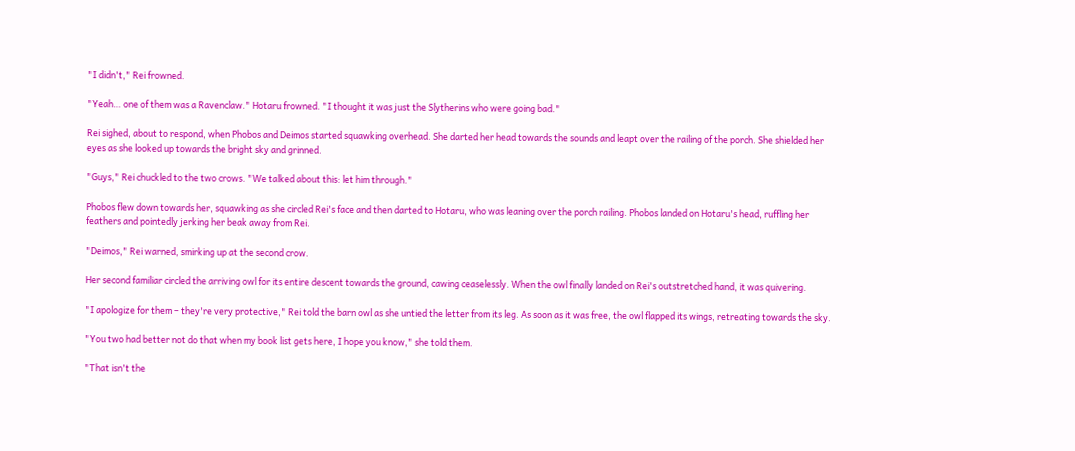"I didn't," Rei frowned.

"Yeah… one of them was a Ravenclaw." Hotaru frowned. "I thought it was just the Slytherins who were going bad."

Rei sighed, about to respond, when Phobos and Deimos started squawking overhead. She darted her head towards the sounds and leapt over the railing of the porch. She shielded her eyes as she looked up towards the bright sky and grinned.

"Guys," Rei chuckled to the two crows. "We talked about this: let him through."

Phobos flew down towards her, squawking as she circled Rei's face and then darted to Hotaru, who was leaning over the porch railing. Phobos landed on Hotaru's head, ruffling her feathers and pointedly jerking her beak away from Rei.

"Deimos," Rei warned, smirking up at the second crow.

Her second familiar circled the arriving owl for its entire descent towards the ground, cawing ceaselessly. When the owl finally landed on Rei's outstretched hand, it was quivering.

"I apologize for them – they're very protective," Rei told the barn owl as she untied the letter from its leg. As soon as it was free, the owl flapped its wings, retreating towards the sky.

"You two had better not do that when my book list gets here, I hope you know," she told them.

"That isn't the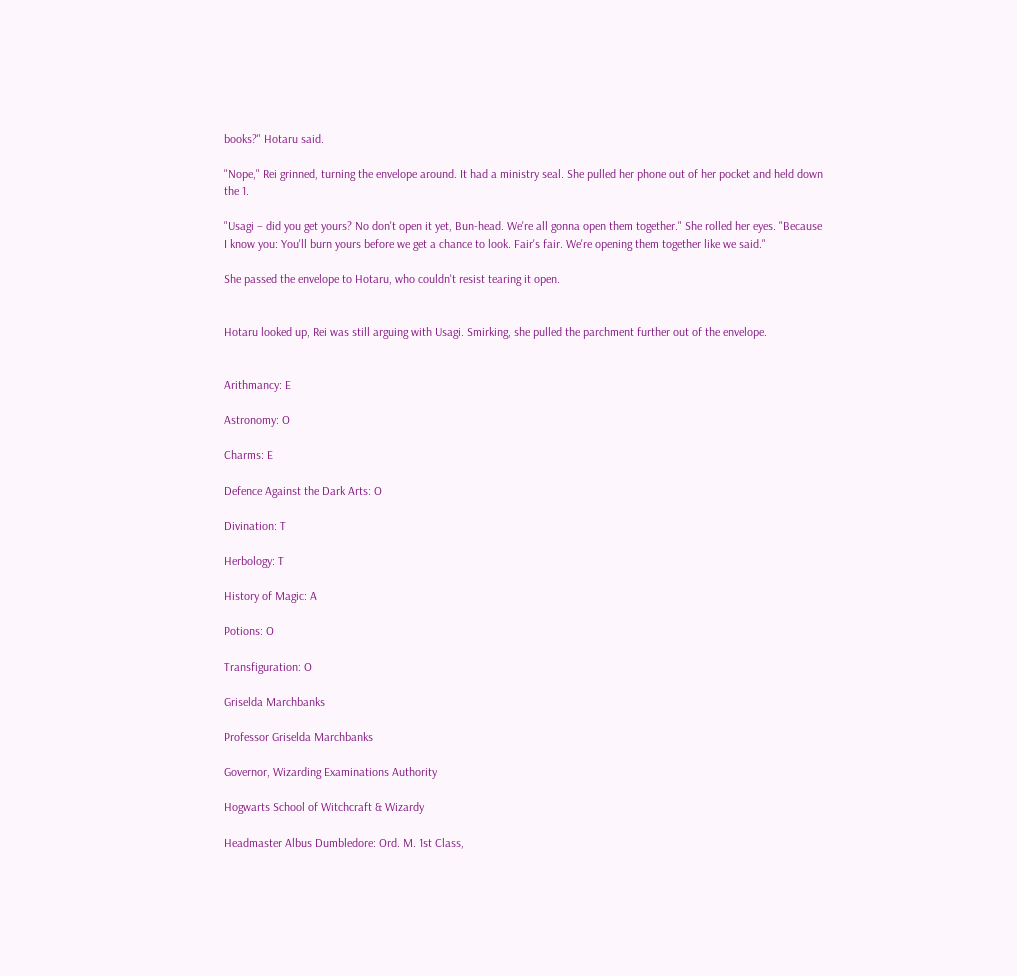books?" Hotaru said.

"Nope," Rei grinned, turning the envelope around. It had a ministry seal. She pulled her phone out of her pocket and held down the 1.

"Usagi – did you get yours? No don't open it yet, Bun-head. We're all gonna open them together." She rolled her eyes. "Because I know you: You'll burn yours before we get a chance to look. Fair's fair. We're opening them together like we said."

She passed the envelope to Hotaru, who couldn't resist tearing it open.


Hotaru looked up, Rei was still arguing with Usagi. Smirking, she pulled the parchment further out of the envelope.


Arithmancy: E

Astronomy: O

Charms: E

Defence Against the Dark Arts: O

Divination: T

Herbology: T

History of Magic: A

Potions: O

Transfiguration: O

Griselda Marchbanks

Professor Griselda Marchbanks

Governor, Wizarding Examinations Authority

Hogwarts School of Witchcraft & Wizardy

Headmaster Albus Dumbledore: Ord. M. 1st Class,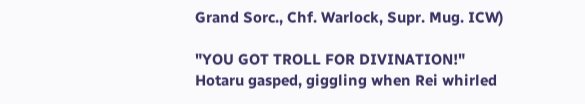Grand Sorc., Chf. Warlock, Supr. Mug. ICW)

"YOU GOT TROLL FOR DIVINATION!" Hotaru gasped, giggling when Rei whirled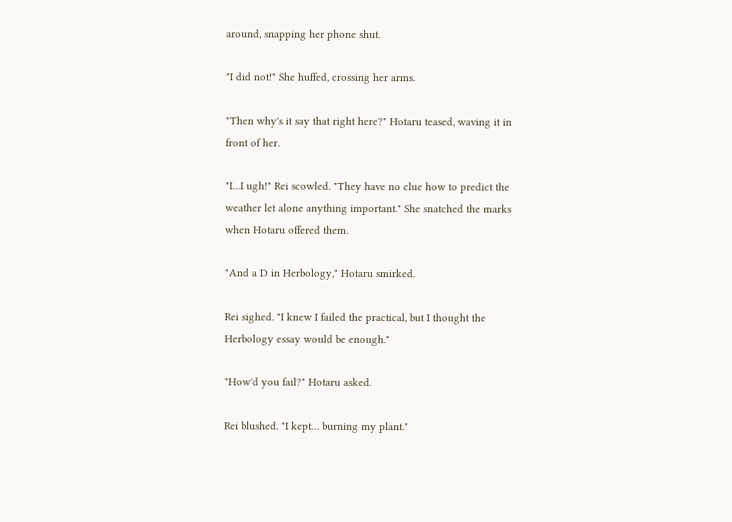around, snapping her phone shut.

"I did not!" She huffed, crossing her arms.

"Then why's it say that right here?" Hotaru teased, waving it in front of her.

"I…I ugh!" Rei scowled. "They have no clue how to predict the weather let alone anything important." She snatched the marks when Hotaru offered them.

"And a D in Herbology," Hotaru smirked.

Rei sighed. "I knew I failed the practical, but I thought the Herbology essay would be enough."

"How'd you fail?" Hotaru asked.

Rei blushed. "I kept… burning my plant."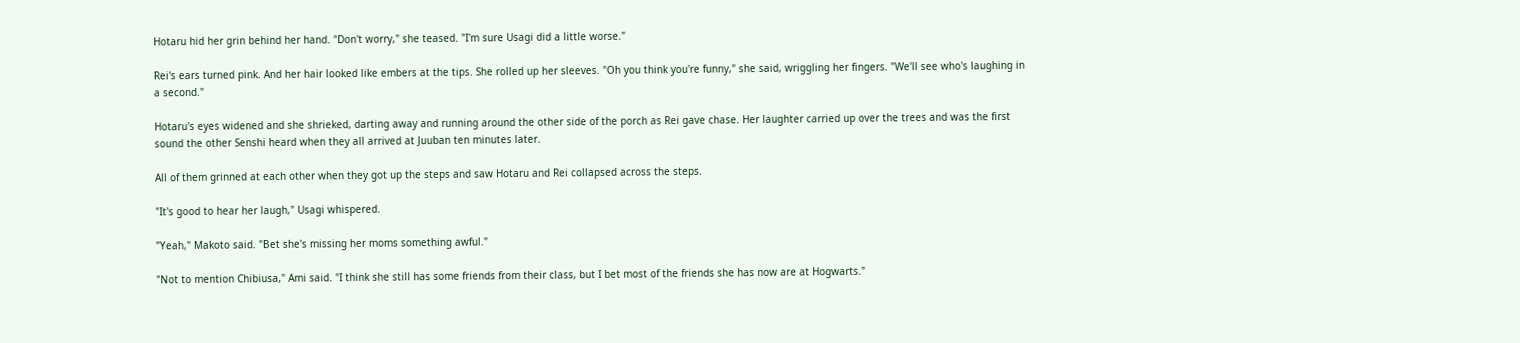Hotaru hid her grin behind her hand. "Don't worry," she teased. "I'm sure Usagi did a little worse."

Rei's ears turned pink. And her hair looked like embers at the tips. She rolled up her sleeves. "Oh you think you're funny," she said, wriggling her fingers. "We'll see who's laughing in a second."

Hotaru's eyes widened and she shrieked, darting away and running around the other side of the porch as Rei gave chase. Her laughter carried up over the trees and was the first sound the other Senshi heard when they all arrived at Juuban ten minutes later.

All of them grinned at each other when they got up the steps and saw Hotaru and Rei collapsed across the steps.

"It's good to hear her laugh," Usagi whispered.

"Yeah," Makoto said. "Bet she's missing her moms something awful."

"Not to mention Chibiusa," Ami said. "I think she still has some friends from their class, but I bet most of the friends she has now are at Hogwarts."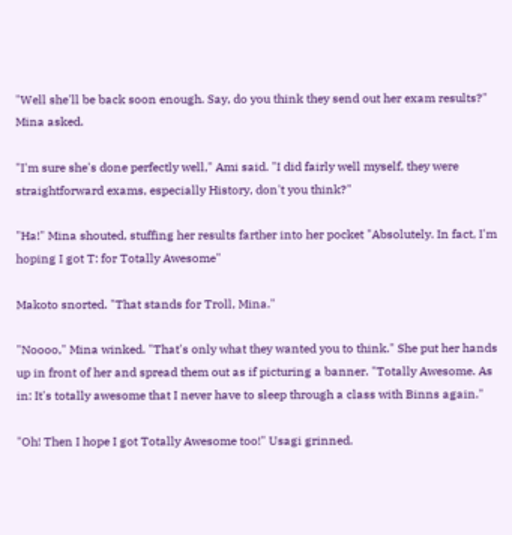"Well she'll be back soon enough. Say, do you think they send out her exam results?" Mina asked.

"I'm sure she's done perfectly well," Ami said. "I did fairly well myself, they were straightforward exams, especially History, don't you think?"

"Ha!" Mina shouted, stuffing her results farther into her pocket "Absolutely. In fact, I'm hoping I got T: for Totally Awesome"

Makoto snorted. "That stands for Troll, Mina."

"Noooo," Mina winked. "That's only what they wanted you to think." She put her hands up in front of her and spread them out as if picturing a banner. "Totally Awesome. As in: It's totally awesome that I never have to sleep through a class with Binns again."

"Oh! Then I hope I got Totally Awesome too!" Usagi grinned.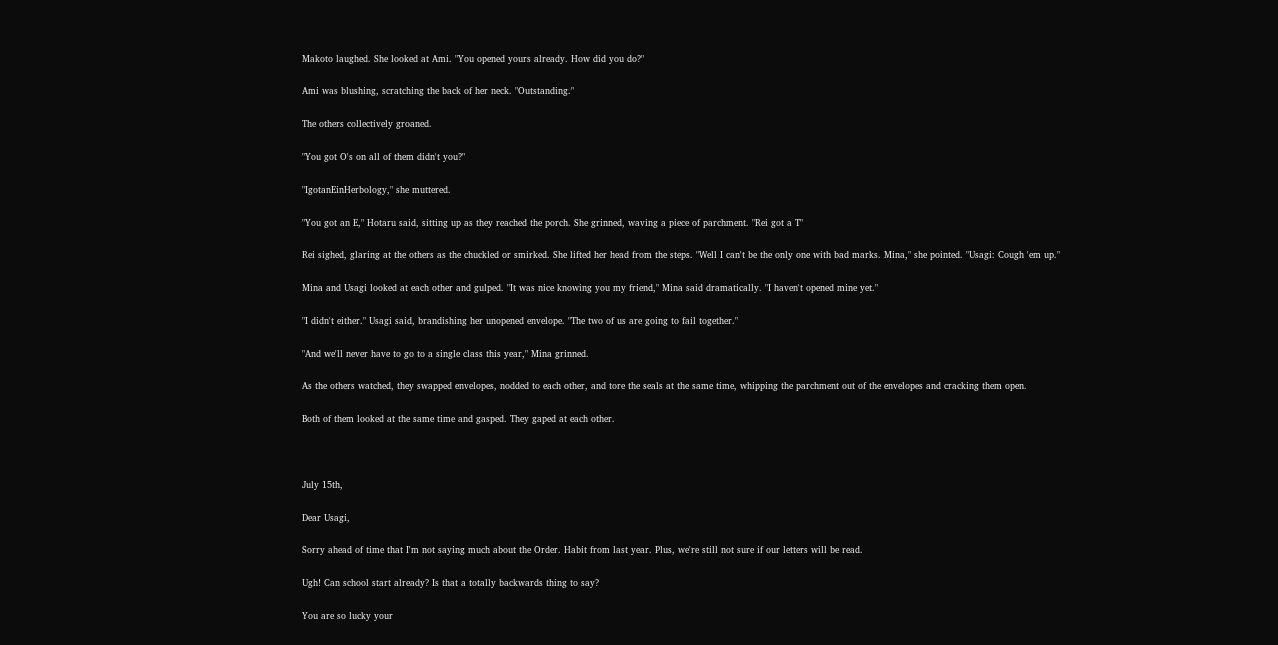Makoto laughed. She looked at Ami. "You opened yours already. How did you do?"

Ami was blushing, scratching the back of her neck. "Outstanding."

The others collectively groaned.

"You got O's on all of them didn't you?"

"IgotanEinHerbology," she muttered.

"You got an E," Hotaru said, sitting up as they reached the porch. She grinned, waving a piece of parchment. "Rei got a T"

Rei sighed, glaring at the others as the chuckled or smirked. She lifted her head from the steps. "Well I can't be the only one with bad marks. Mina," she pointed. "Usagi: Cough 'em up."

Mina and Usagi looked at each other and gulped. "It was nice knowing you my friend," Mina said dramatically. "I haven't opened mine yet."

"I didn't either." Usagi said, brandishing her unopened envelope. "The two of us are going to fail together."

"And we'll never have to go to a single class this year," Mina grinned.

As the others watched, they swapped envelopes, nodded to each other, and tore the seals at the same time, whipping the parchment out of the envelopes and cracking them open.

Both of them looked at the same time and gasped. They gaped at each other.



July 15th,

Dear Usagi,

Sorry ahead of time that I'm not saying much about the Order. Habit from last year. Plus, we're still not sure if our letters will be read.

Ugh! Can school start already? Is that a totally backwards thing to say?

You are so lucky your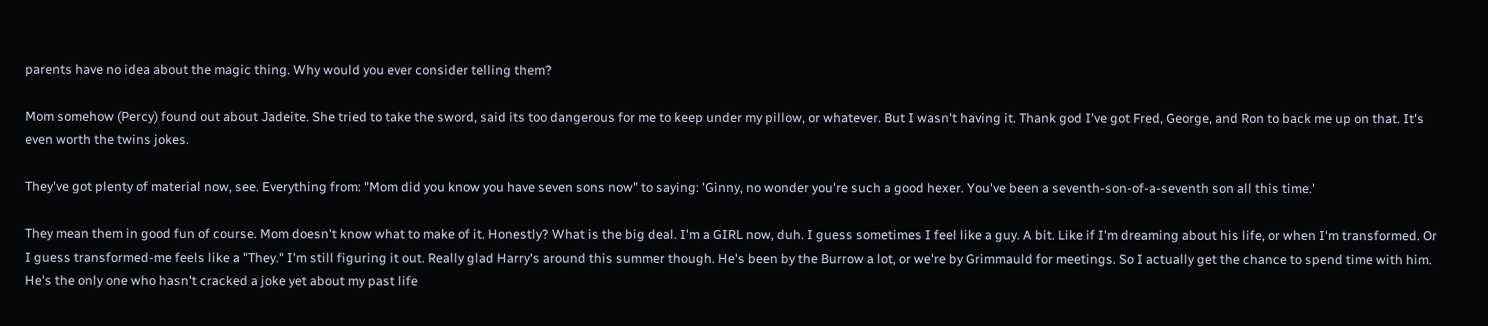parents have no idea about the magic thing. Why would you ever consider telling them?

Mom somehow (Percy) found out about Jadeite. She tried to take the sword, said its too dangerous for me to keep under my pillow, or whatever. But I wasn't having it. Thank god I've got Fred, George, and Ron to back me up on that. It's even worth the twins jokes.

They've got plenty of material now, see. Everything from: "Mom did you know you have seven sons now" to saying: 'Ginny, no wonder you're such a good hexer. You've been a seventh-son-of-a-seventh son all this time.'

They mean them in good fun of course. Mom doesn't know what to make of it. Honestly? What is the big deal. I'm a GIRL now, duh. I guess sometimes I feel like a guy. A bit. Like if I'm dreaming about his life, or when I'm transformed. Or I guess transformed-me feels like a "They." I'm still figuring it out. Really glad Harry's around this summer though. He's been by the Burrow a lot, or we're by Grimmauld for meetings. So I actually get the chance to spend time with him. He's the only one who hasn't cracked a joke yet about my past life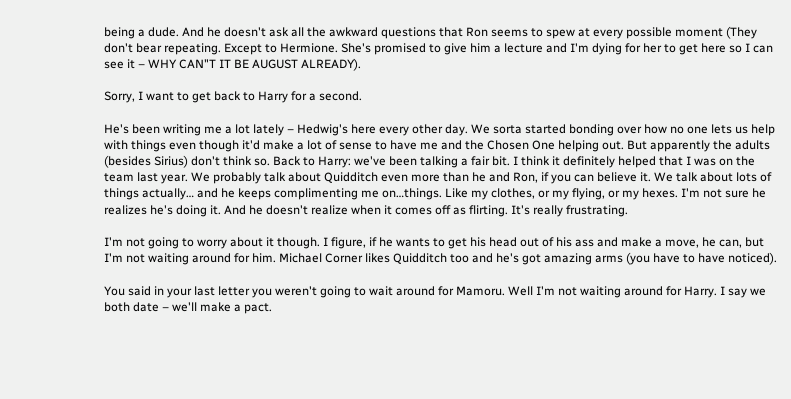being a dude. And he doesn't ask all the awkward questions that Ron seems to spew at every possible moment (They don't bear repeating. Except to Hermione. She's promised to give him a lecture and I'm dying for her to get here so I can see it – WHY CAN"T IT BE AUGUST ALREADY).

Sorry, I want to get back to Harry for a second.

He's been writing me a lot lately – Hedwig's here every other day. We sorta started bonding over how no one lets us help with things even though it'd make a lot of sense to have me and the Chosen One helping out. But apparently the adults (besides Sirius) don't think so. Back to Harry: we've been talking a fair bit. I think it definitely helped that I was on the team last year. We probably talk about Quidditch even more than he and Ron, if you can believe it. We talk about lots of things actually… and he keeps complimenting me on…things. Like my clothes, or my flying, or my hexes. I'm not sure he realizes he's doing it. And he doesn't realize when it comes off as flirting. It's really frustrating.

I'm not going to worry about it though. I figure, if he wants to get his head out of his ass and make a move, he can, but I'm not waiting around for him. Michael Corner likes Quidditch too and he's got amazing arms (you have to have noticed).

You said in your last letter you weren't going to wait around for Mamoru. Well I'm not waiting around for Harry. I say we both date – we'll make a pact.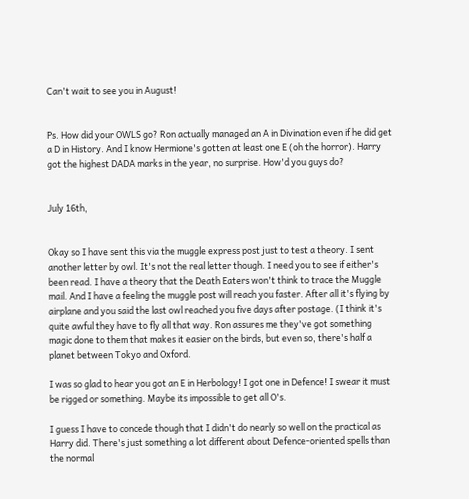Can't wait to see you in August!


Ps. How did your OWLS go? Ron actually managed an A in Divination even if he did get a D in History. And I know Hermione's gotten at least one E (oh the horror). Harry got the highest DADA marks in the year, no surprise. How'd you guys do?


July 16th,


Okay so I have sent this via the muggle express post just to test a theory. I sent another letter by owl. It's not the real letter though. I need you to see if either's been read. I have a theory that the Death Eaters won't think to trace the Muggle mail. And I have a feeling the muggle post will reach you faster. After all it's flying by airplane and you said the last owl reached you five days after postage. (I think it's quite awful they have to fly all that way. Ron assures me they've got something magic done to them that makes it easier on the birds, but even so, there's half a planet between Tokyo and Oxford.

I was so glad to hear you got an E in Herbology! I got one in Defence! I swear it must be rigged or something. Maybe its impossible to get all O's.

I guess I have to concede though that I didn't do nearly so well on the practical as Harry did. There's just something a lot different about Defence-oriented spells than the normal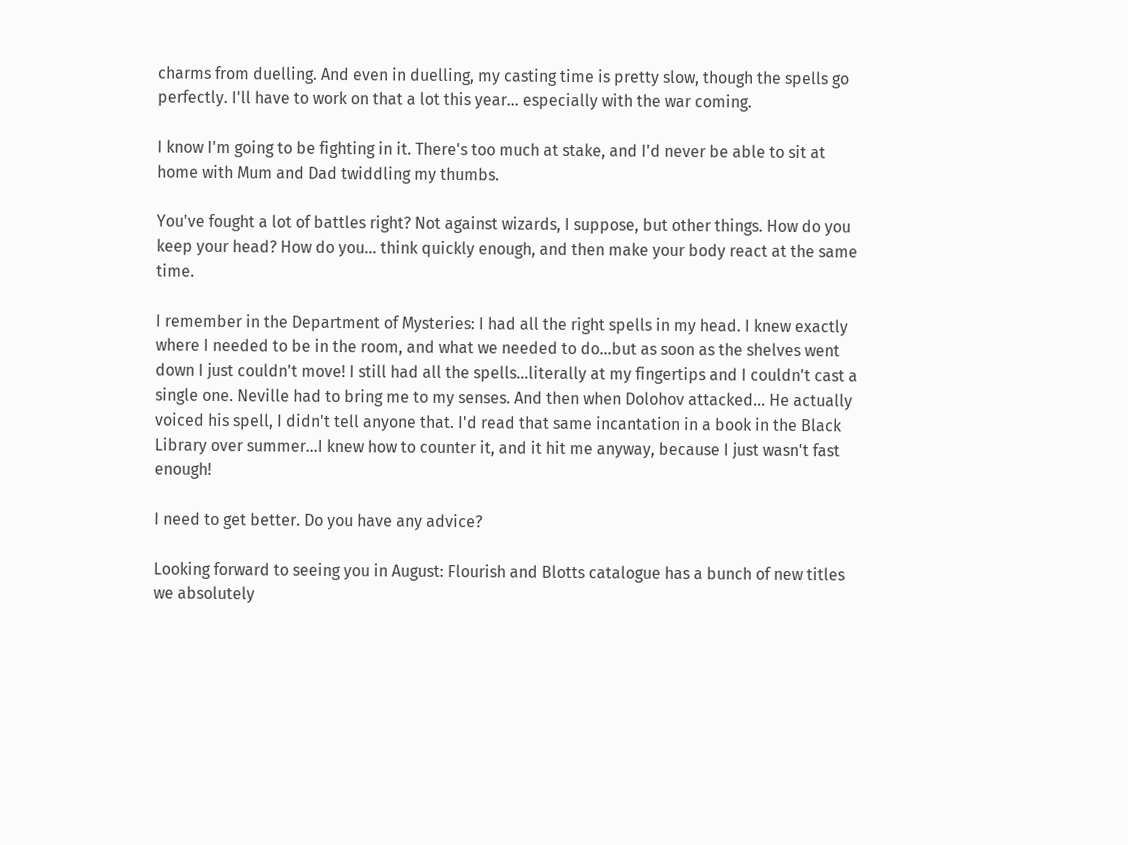charms from duelling. And even in duelling, my casting time is pretty slow, though the spells go perfectly. I'll have to work on that a lot this year... especially with the war coming.

I know I'm going to be fighting in it. There's too much at stake, and I'd never be able to sit at home with Mum and Dad twiddling my thumbs.

You've fought a lot of battles right? Not against wizards, I suppose, but other things. How do you keep your head? How do you… think quickly enough, and then make your body react at the same time.

I remember in the Department of Mysteries: I had all the right spells in my head. I knew exactly where I needed to be in the room, and what we needed to do…but as soon as the shelves went down I just couldn't move! I still had all the spells…literally at my fingertips and I couldn't cast a single one. Neville had to bring me to my senses. And then when Dolohov attacked… He actually voiced his spell, I didn't tell anyone that. I'd read that same incantation in a book in the Black Library over summer…I knew how to counter it, and it hit me anyway, because I just wasn't fast enough!

I need to get better. Do you have any advice?

Looking forward to seeing you in August: Flourish and Blotts catalogue has a bunch of new titles we absolutely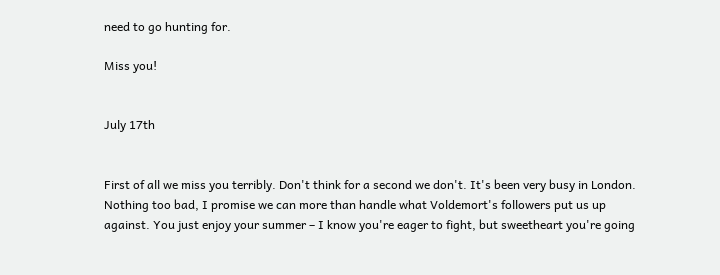need to go hunting for.

Miss you!


July 17th


First of all we miss you terribly. Don't think for a second we don't. It's been very busy in London. Nothing too bad, I promise we can more than handle what Voldemort's followers put us up against. You just enjoy your summer – I know you're eager to fight, but sweetheart you're going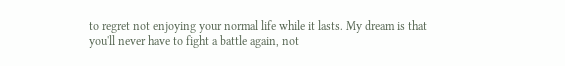to regret not enjoying your normal life while it lasts. My dream is that you'll never have to fight a battle again, not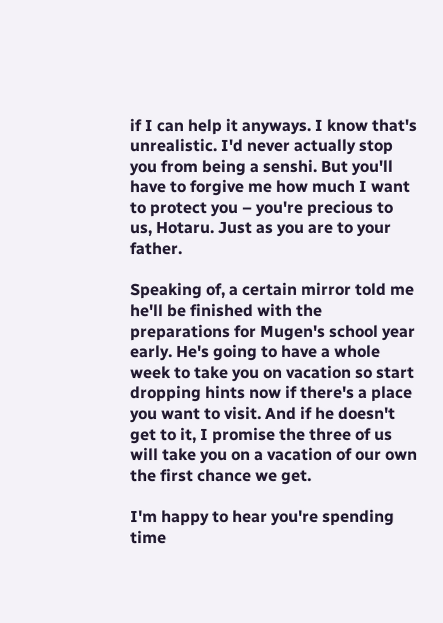if I can help it anyways. I know that's unrealistic. I'd never actually stop you from being a senshi. But you'll have to forgive me how much I want to protect you – you're precious to us, Hotaru. Just as you are to your father.

Speaking of, a certain mirror told me he'll be finished with the preparations for Mugen's school year early. He's going to have a whole week to take you on vacation so start dropping hints now if there's a place you want to visit. And if he doesn't get to it, I promise the three of us will take you on a vacation of our own the first chance we get.

I'm happy to hear you're spending time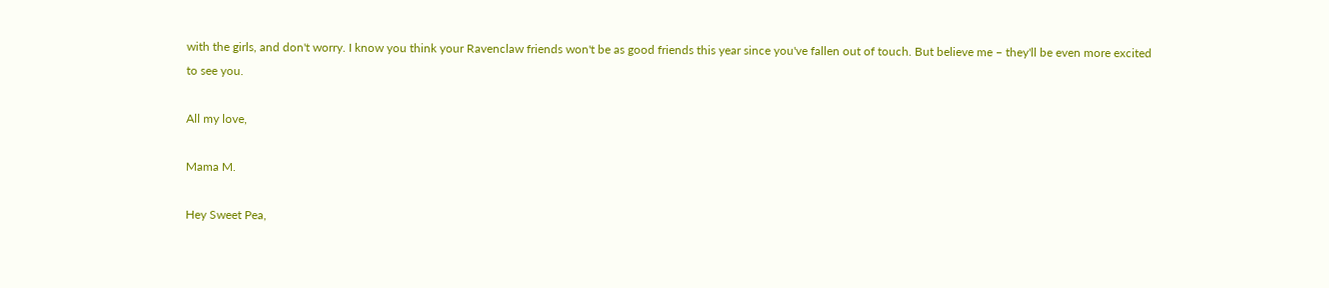with the girls, and don't worry. I know you think your Ravenclaw friends won't be as good friends this year since you've fallen out of touch. But believe me – they'll be even more excited to see you.

All my love,

Mama M.

Hey Sweet Pea,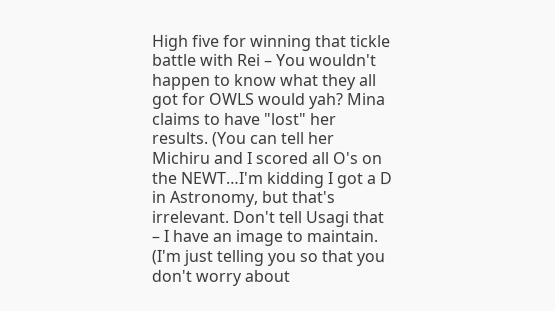High five for winning that tickle battle with Rei – You wouldn't happen to know what they all got for OWLS would yah? Mina claims to have "lost" her results. (You can tell her Michiru and I scored all O's on the NEWT…I'm kidding I got a D in Astronomy, but that's irrelevant. Don't tell Usagi that – I have an image to maintain. (I'm just telling you so that you don't worry about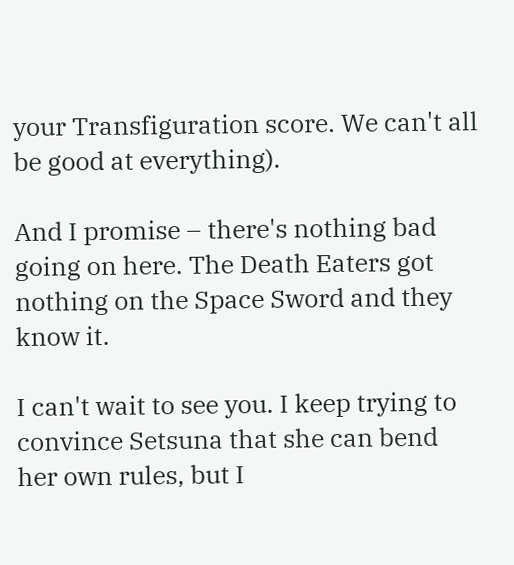your Transfiguration score. We can't all be good at everything).

And I promise – there's nothing bad going on here. The Death Eaters got nothing on the Space Sword and they know it.

I can't wait to see you. I keep trying to convince Setsuna that she can bend her own rules, but I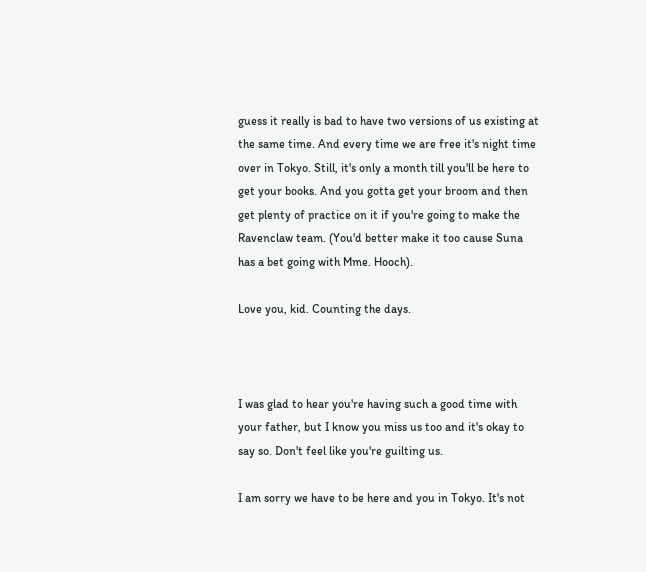guess it really is bad to have two versions of us existing at the same time. And every time we are free it's night time over in Tokyo. Still, it's only a month till you'll be here to get your books. And you gotta get your broom and then get plenty of practice on it if you're going to make the Ravenclaw team. (You'd better make it too cause Suna has a bet going with Mme. Hooch).

Love you, kid. Counting the days.



I was glad to hear you're having such a good time with your father, but I know you miss us too and it's okay to say so. Don't feel like you're guilting us.

I am sorry we have to be here and you in Tokyo. It's not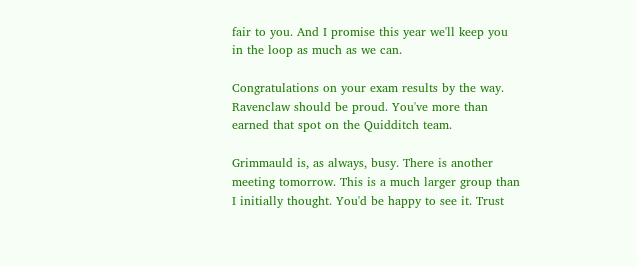fair to you. And I promise this year we'll keep you in the loop as much as we can.

Congratulations on your exam results by the way. Ravenclaw should be proud. You've more than earned that spot on the Quidditch team.

Grimmauld is, as always, busy. There is another meeting tomorrow. This is a much larger group than I initially thought. You'd be happy to see it. Trust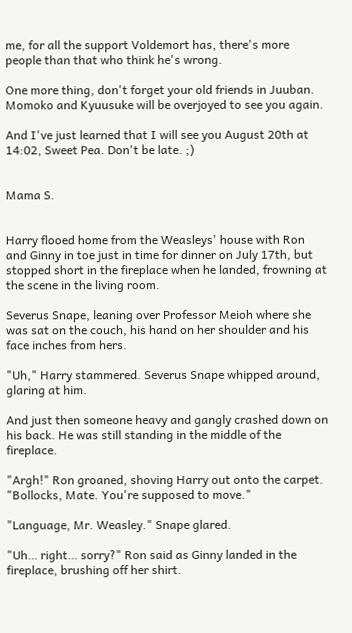me, for all the support Voldemort has, there's more people than that who think he's wrong.

One more thing, don't forget your old friends in Juuban. Momoko and Kyuusuke will be overjoyed to see you again.

And I've just learned that I will see you August 20th at 14:02, Sweet Pea. Don't be late. ;)


Mama S.


Harry flooed home from the Weasleys' house with Ron and Ginny in toe just in time for dinner on July 17th, but stopped short in the fireplace when he landed, frowning at the scene in the living room.

Severus Snape, leaning over Professor Meioh where she was sat on the couch, his hand on her shoulder and his face inches from hers.

"Uh," Harry stammered. Severus Snape whipped around, glaring at him.

And just then someone heavy and gangly crashed down on his back. He was still standing in the middle of the fireplace.

"Argh!" Ron groaned, shoving Harry out onto the carpet. "Bollocks, Mate. You're supposed to move."

"Language, Mr. Weasley." Snape glared.

"Uh… right… sorry?" Ron said as Ginny landed in the fireplace, brushing off her shirt.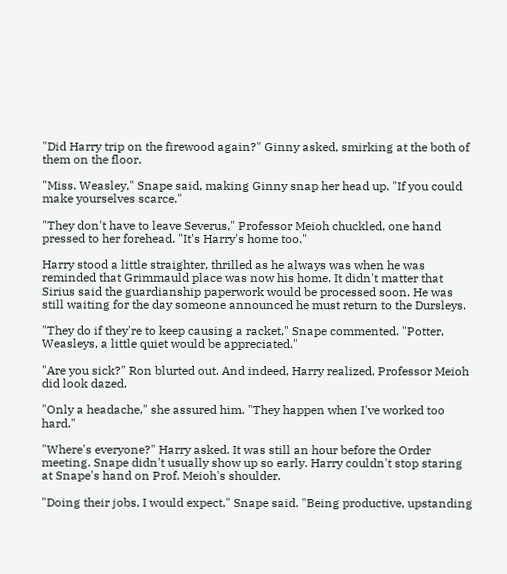"Did Harry trip on the firewood again?" Ginny asked, smirking at the both of them on the floor.

"Miss. Weasley," Snape said, making Ginny snap her head up. "If you could make yourselves scarce."

"They don't have to leave Severus," Professor Meioh chuckled, one hand pressed to her forehead. "It's Harry's home too."

Harry stood a little straighter, thrilled as he always was when he was reminded that Grimmauld place was now his home. It didn't matter that Sirius said the guardianship paperwork would be processed soon. He was still waiting for the day someone announced he must return to the Dursleys.

"They do if they're to keep causing a racket," Snape commented. "Potter, Weasleys, a little quiet would be appreciated."

"Are you sick?" Ron blurted out. And indeed, Harry realized, Professor Meioh did look dazed.

"Only a headache," she assured him. "They happen when I've worked too hard."

"Where's everyone?" Harry asked. It was still an hour before the Order meeting. Snape didn't usually show up so early. Harry couldn't stop staring at Snape's hand on Prof. Meioh's shoulder.

"Doing their jobs, I would expect," Snape said. "Being productive, upstanding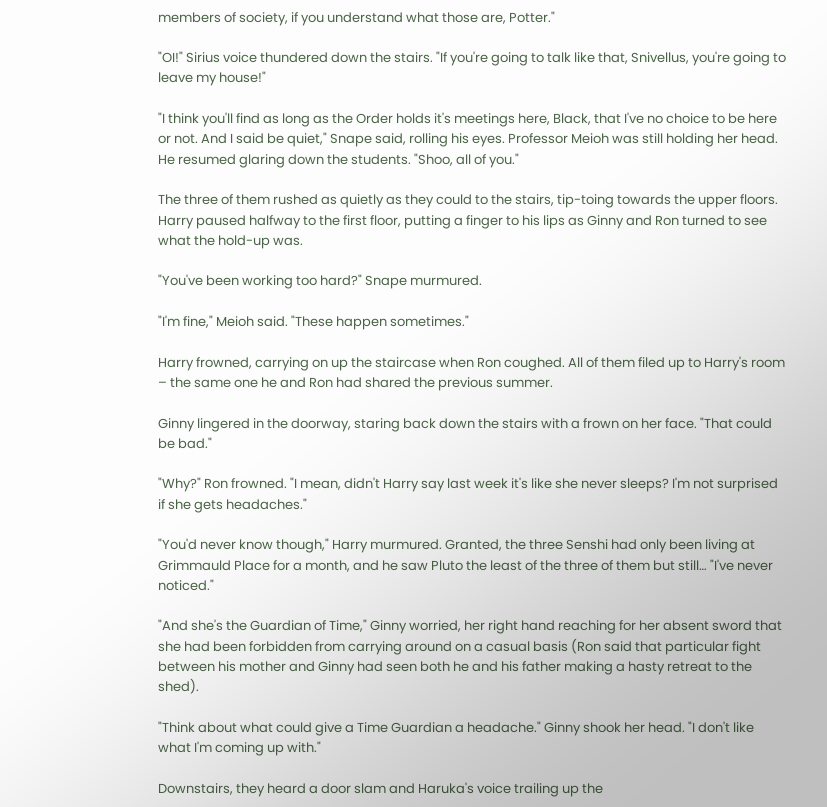members of society, if you understand what those are, Potter."

"OI!" Sirius voice thundered down the stairs. "If you're going to talk like that, Snivellus, you're going to leave my house!"

"I think you'll find as long as the Order holds it's meetings here, Black, that I've no choice to be here or not. And I said be quiet," Snape said, rolling his eyes. Professor Meioh was still holding her head. He resumed glaring down the students. "Shoo, all of you."

The three of them rushed as quietly as they could to the stairs, tip-toing towards the upper floors. Harry paused halfway to the first floor, putting a finger to his lips as Ginny and Ron turned to see what the hold-up was.

"You've been working too hard?" Snape murmured.

"I'm fine," Meioh said. "These happen sometimes."

Harry frowned, carrying on up the staircase when Ron coughed. All of them filed up to Harry's room – the same one he and Ron had shared the previous summer.

Ginny lingered in the doorway, staring back down the stairs with a frown on her face. "That could be bad."

"Why?" Ron frowned. "I mean, didn't Harry say last week it's like she never sleeps? I'm not surprised if she gets headaches."

"You'd never know though," Harry murmured. Granted, the three Senshi had only been living at Grimmauld Place for a month, and he saw Pluto the least of the three of them but still… "I've never noticed."

"And she's the Guardian of Time," Ginny worried, her right hand reaching for her absent sword that she had been forbidden from carrying around on a casual basis (Ron said that particular fight between his mother and Ginny had seen both he and his father making a hasty retreat to the shed).

"Think about what could give a Time Guardian a headache." Ginny shook her head. "I don't like what I'm coming up with."

Downstairs, they heard a door slam and Haruka's voice trailing up the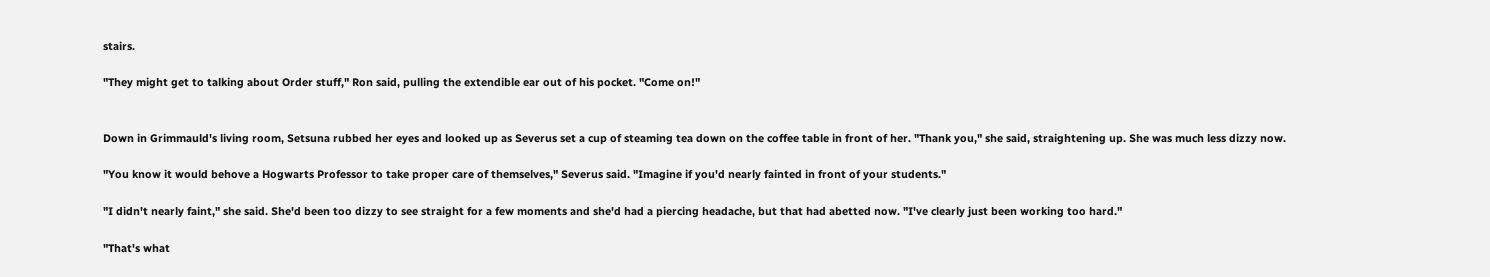stairs.

"They might get to talking about Order stuff," Ron said, pulling the extendible ear out of his pocket. "Come on!"


Down in Grimmauld's living room, Setsuna rubbed her eyes and looked up as Severus set a cup of steaming tea down on the coffee table in front of her. "Thank you," she said, straightening up. She was much less dizzy now.

"You know it would behove a Hogwarts Professor to take proper care of themselves," Severus said. "Imagine if you'd nearly fainted in front of your students."

"I didn't nearly faint," she said. She'd been too dizzy to see straight for a few moments and she'd had a piercing headache, but that had abetted now. "I've clearly just been working too hard."

"That's what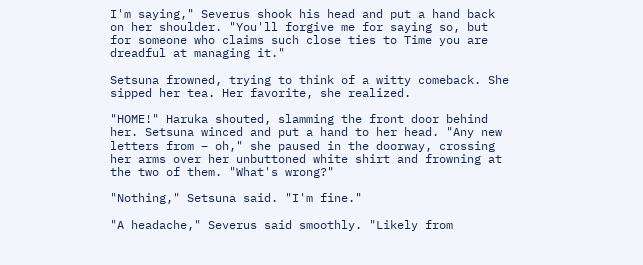I'm saying," Severus shook his head and put a hand back on her shoulder. "You'll forgive me for saying so, but for someone who claims such close ties to Time you are dreadful at managing it."

Setsuna frowned, trying to think of a witty comeback. She sipped her tea. Her favorite, she realized.

"HOME!" Haruka shouted, slamming the front door behind her. Setsuna winced and put a hand to her head. "Any new letters from – oh," she paused in the doorway, crossing her arms over her unbuttoned white shirt and frowning at the two of them. "What's wrong?"

"Nothing," Setsuna said. "I'm fine."

"A headache," Severus said smoothly. "Likely from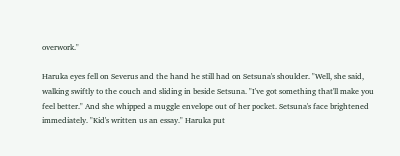overwork."

Haruka eyes fell on Severus and the hand he still had on Setsuna's shoulder. "Well, she said, walking swiftly to the couch and sliding in beside Setsuna. "I've got something that'll make you feel better." And she whipped a muggle envelope out of her pocket. Setsuna's face brightened immediately. "Kid's written us an essay." Haruka put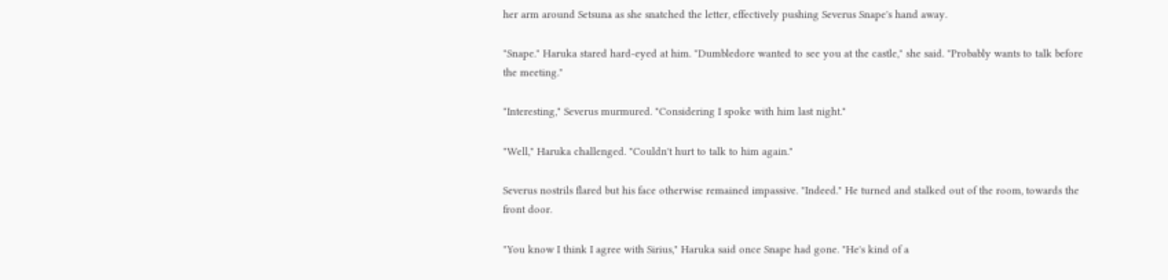her arm around Setsuna as she snatched the letter, effectively pushing Severus Snape's hand away.

"Snape." Haruka stared hard-eyed at him. "Dumbledore wanted to see you at the castle," she said. "Probably wants to talk before the meeting."

"Interesting," Severus murmured. "Considering I spoke with him last night."

"Well," Haruka challenged. "Couldn't hurt to talk to him again."

Severus nostrils flared but his face otherwise remained impassive. "Indeed." He turned and stalked out of the room, towards the front door.

"You know I think I agree with Sirius," Haruka said once Snape had gone. "He's kind of a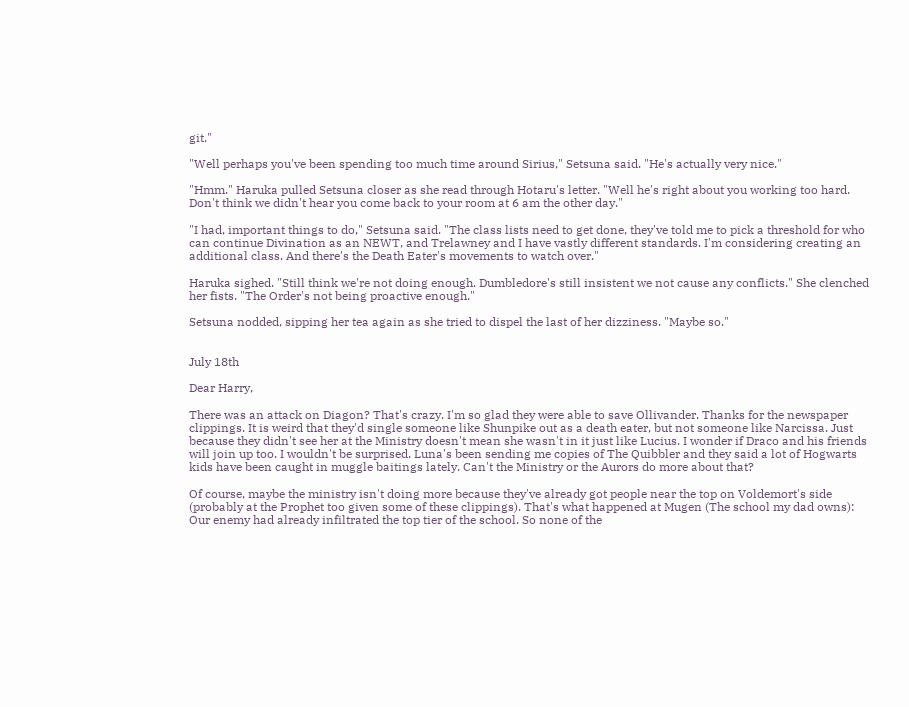git."

"Well perhaps you've been spending too much time around Sirius," Setsuna said. "He's actually very nice."

"Hmm." Haruka pulled Setsuna closer as she read through Hotaru's letter. "Well he's right about you working too hard. Don't think we didn't hear you come back to your room at 6 am the other day."

"I had, important things to do," Setsuna said. "The class lists need to get done, they've told me to pick a threshold for who can continue Divination as an NEWT, and Trelawney and I have vastly different standards. I'm considering creating an additional class. And there's the Death Eater's movements to watch over."

Haruka sighed. "Still think we're not doing enough. Dumbledore's still insistent we not cause any conflicts." She clenched her fists. "The Order's not being proactive enough."

Setsuna nodded, sipping her tea again as she tried to dispel the last of her dizziness. "Maybe so."


July 18th

Dear Harry,

There was an attack on Diagon? That's crazy. I'm so glad they were able to save Ollivander. Thanks for the newspaper clippings. It is weird that they'd single someone like Shunpike out as a death eater, but not someone like Narcissa. Just because they didn't see her at the Ministry doesn't mean she wasn't in it just like Lucius. I wonder if Draco and his friends will join up too. I wouldn't be surprised. Luna's been sending me copies of The Quibbler and they said a lot of Hogwarts kids have been caught in muggle baitings lately. Can't the Ministry or the Aurors do more about that?

Of course, maybe the ministry isn't doing more because they've already got people near the top on Voldemort's side (probably at the Prophet too given some of these clippings). That's what happened at Mugen (The school my dad owns): Our enemy had already infiltrated the top tier of the school. So none of the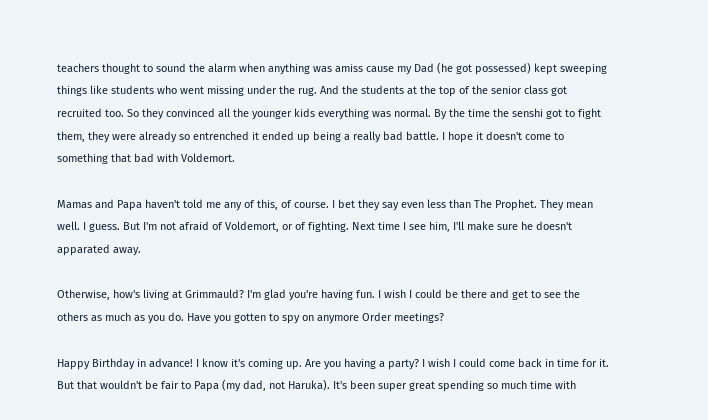teachers thought to sound the alarm when anything was amiss cause my Dad (he got possessed) kept sweeping things like students who went missing under the rug. And the students at the top of the senior class got recruited too. So they convinced all the younger kids everything was normal. By the time the senshi got to fight them, they were already so entrenched it ended up being a really bad battle. I hope it doesn't come to something that bad with Voldemort.

Mamas and Papa haven't told me any of this, of course. I bet they say even less than The Prophet. They mean well. I guess. But I'm not afraid of Voldemort, or of fighting. Next time I see him, I'll make sure he doesn't apparated away.

Otherwise, how's living at Grimmauld? I'm glad you're having fun. I wish I could be there and get to see the others as much as you do. Have you gotten to spy on anymore Order meetings?

Happy Birthday in advance! I know it's coming up. Are you having a party? I wish I could come back in time for it. But that wouldn't be fair to Papa (my dad, not Haruka). It's been super great spending so much time with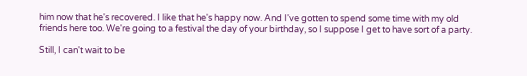him now that he's recovered. I like that he's happy now. And I've gotten to spend some time with my old friends here too. We're going to a festival the day of your birthday, so I suppose I get to have sort of a party.

Still, I can't wait to be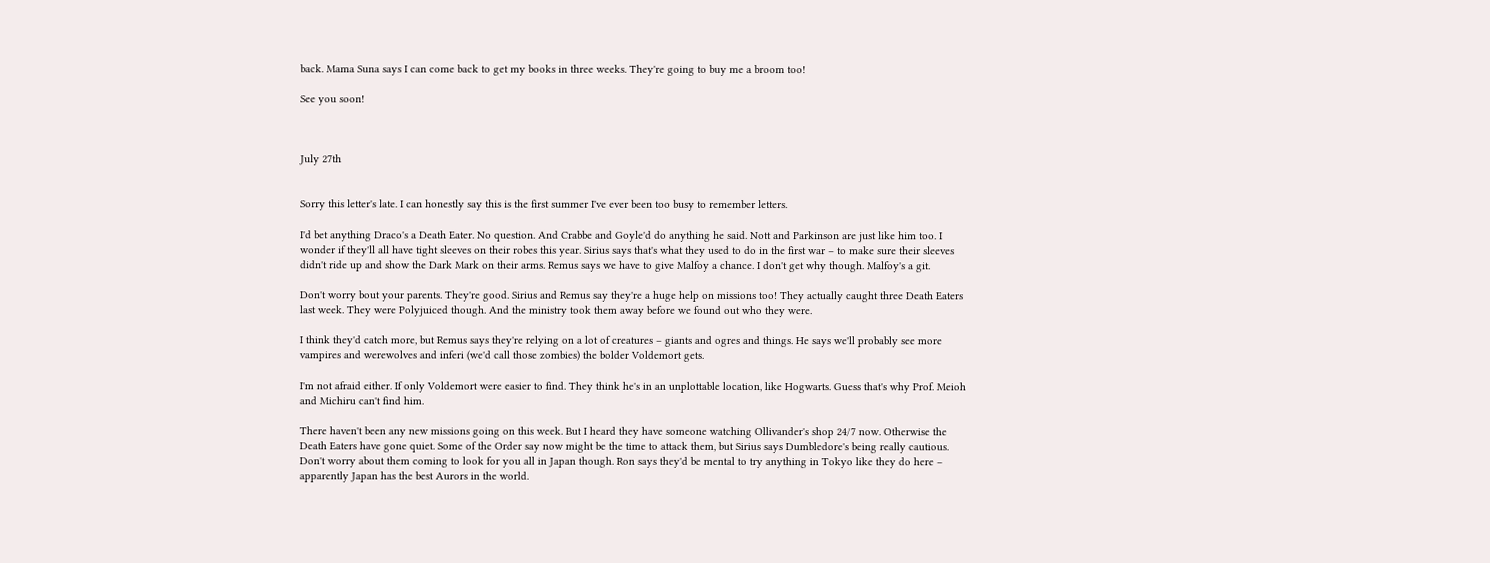back. Mama Suna says I can come back to get my books in three weeks. They're going to buy me a broom too!

See you soon!



July 27th


Sorry this letter's late. I can honestly say this is the first summer I've ever been too busy to remember letters.

I'd bet anything Draco's a Death Eater. No question. And Crabbe and Goyle'd do anything he said. Nott and Parkinson are just like him too. I wonder if they'll all have tight sleeves on their robes this year. Sirius says that's what they used to do in the first war – to make sure their sleeves didn't ride up and show the Dark Mark on their arms. Remus says we have to give Malfoy a chance. I don't get why though. Malfoy's a git.

Don't worry bout your parents. They're good. Sirius and Remus say they're a huge help on missions too! They actually caught three Death Eaters last week. They were Polyjuiced though. And the ministry took them away before we found out who they were.

I think they'd catch more, but Remus says they're relying on a lot of creatures – giants and ogres and things. He says we'll probably see more vampires and werewolves and inferi (we'd call those zombies) the bolder Voldemort gets.

I'm not afraid either. If only Voldemort were easier to find. They think he's in an unplottable location, like Hogwarts. Guess that's why Prof. Meioh and Michiru can't find him.

There haven't been any new missions going on this week. But I heard they have someone watching Ollivander's shop 24/7 now. Otherwise the Death Eaters have gone quiet. Some of the Order say now might be the time to attack them, but Sirius says Dumbledore's being really cautious. Don't worry about them coming to look for you all in Japan though. Ron says they'd be mental to try anything in Tokyo like they do here – apparently Japan has the best Aurors in the world.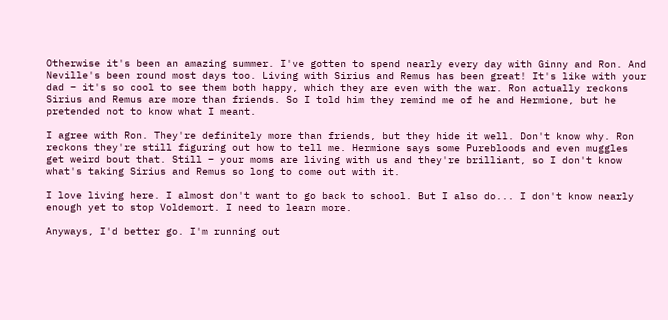Otherwise it's been an amazing summer. I've gotten to spend nearly every day with Ginny and Ron. And Neville's been round most days too. Living with Sirius and Remus has been great! It's like with your dad – it's so cool to see them both happy, which they are even with the war. Ron actually reckons Sirius and Remus are more than friends. So I told him they remind me of he and Hermione, but he pretended not to know what I meant.

I agree with Ron. They're definitely more than friends, but they hide it well. Don't know why. Ron reckons they're still figuring out how to tell me. Hermione says some Purebloods and even muggles get weird bout that. Still – your moms are living with us and they're brilliant, so I don't know what's taking Sirius and Remus so long to come out with it.

I love living here. I almost don't want to go back to school. But I also do... I don't know nearly enough yet to stop Voldemort. I need to learn more.

Anyways, I'd better go. I'm running out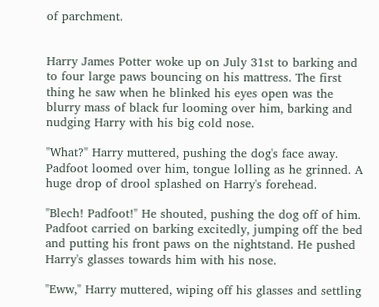of parchment.


Harry James Potter woke up on July 31st to barking and to four large paws bouncing on his mattress. The first thing he saw when he blinked his eyes open was the blurry mass of black fur looming over him, barking and nudging Harry with his big cold nose.

"What?" Harry muttered, pushing the dog's face away. Padfoot loomed over him, tongue lolling as he grinned. A huge drop of drool splashed on Harry's forehead.

"Blech! Padfoot!" He shouted, pushing the dog off of him. Padfoot carried on barking excitedly, jumping off the bed and putting his front paws on the nightstand. He pushed Harry's glasses towards him with his nose.

"Eww," Harry muttered, wiping off his glasses and settling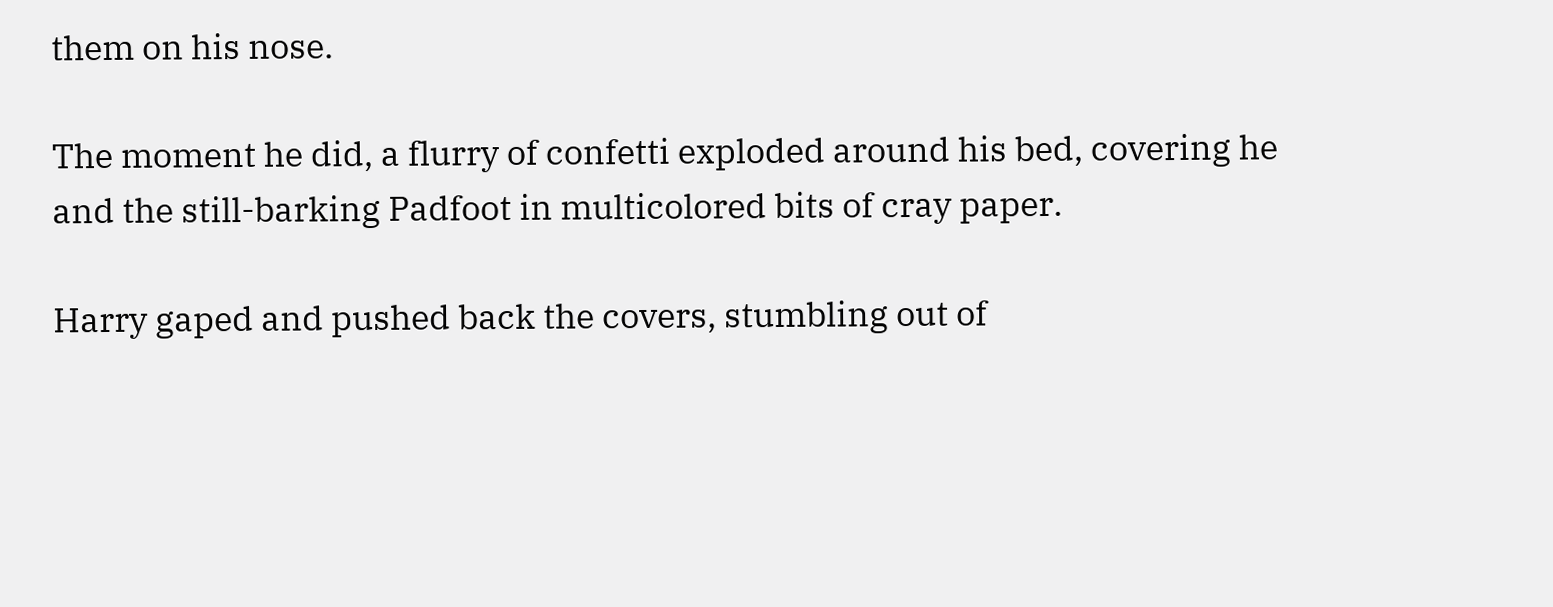them on his nose.

The moment he did, a flurry of confetti exploded around his bed, covering he and the still-barking Padfoot in multicolored bits of cray paper.

Harry gaped and pushed back the covers, stumbling out of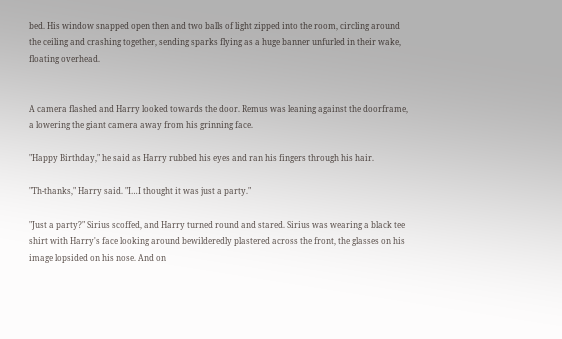bed. His window snapped open then and two balls of light zipped into the room, circling around the ceiling and crashing together, sending sparks flying as a huge banner unfurled in their wake, floating overhead.


A camera flashed and Harry looked towards the door. Remus was leaning against the doorframe, a lowering the giant camera away from his grinning face.

"Happy Birthday," he said as Harry rubbed his eyes and ran his fingers through his hair.

"Th-thanks," Harry said. "I…I thought it was just a party."

"Just a party?" Sirius scoffed, and Harry turned round and stared. Sirius was wearing a black tee shirt with Harry's face looking around bewilderedly plastered across the front, the glasses on his image lopsided on his nose. And on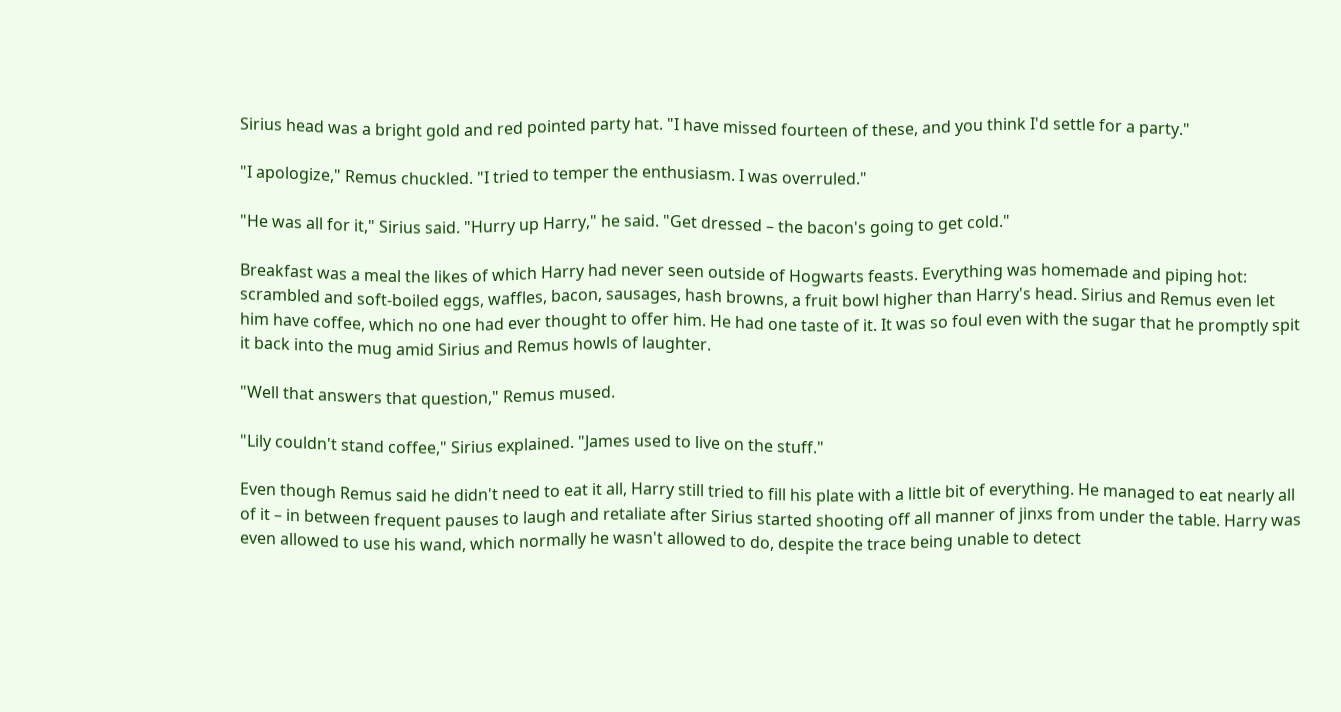Sirius head was a bright gold and red pointed party hat. "I have missed fourteen of these, and you think I'd settle for a party."

"I apologize," Remus chuckled. "I tried to temper the enthusiasm. I was overruled."

"He was all for it," Sirius said. "Hurry up Harry," he said. "Get dressed – the bacon's going to get cold."

Breakfast was a meal the likes of which Harry had never seen outside of Hogwarts feasts. Everything was homemade and piping hot: scrambled and soft-boiled eggs, waffles, bacon, sausages, hash browns, a fruit bowl higher than Harry's head. Sirius and Remus even let him have coffee, which no one had ever thought to offer him. He had one taste of it. It was so foul even with the sugar that he promptly spit it back into the mug amid Sirius and Remus howls of laughter.

"Well that answers that question," Remus mused.

"Lily couldn't stand coffee," Sirius explained. "James used to live on the stuff."

Even though Remus said he didn't need to eat it all, Harry still tried to fill his plate with a little bit of everything. He managed to eat nearly all of it – in between frequent pauses to laugh and retaliate after Sirius started shooting off all manner of jinxs from under the table. Harry was even allowed to use his wand, which normally he wasn't allowed to do, despite the trace being unable to detect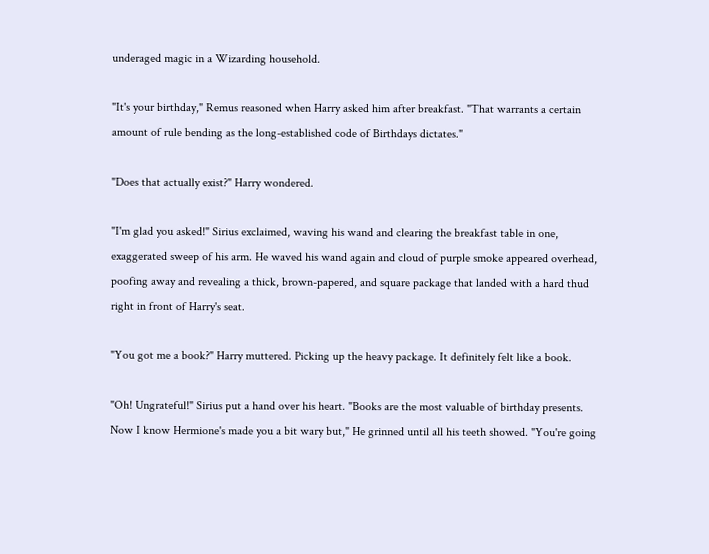underaged magic in a Wizarding household.

"It's your birthday," Remus reasoned when Harry asked him after breakfast. "That warrants a certain amount of rule bending as the long-established code of Birthdays dictates."

"Does that actually exist?" Harry wondered.

"I'm glad you asked!" Sirius exclaimed, waving his wand and clearing the breakfast table in one, exaggerated sweep of his arm. He waved his wand again and cloud of purple smoke appeared overhead, poofing away and revealing a thick, brown-papered, and square package that landed with a hard thud right in front of Harry's seat.

"You got me a book?" Harry muttered. Picking up the heavy package. It definitely felt like a book.

"Oh! Ungrateful!" Sirius put a hand over his heart. "Books are the most valuable of birthday presents. Now I know Hermione's made you a bit wary but," He grinned until all his teeth showed. "You're going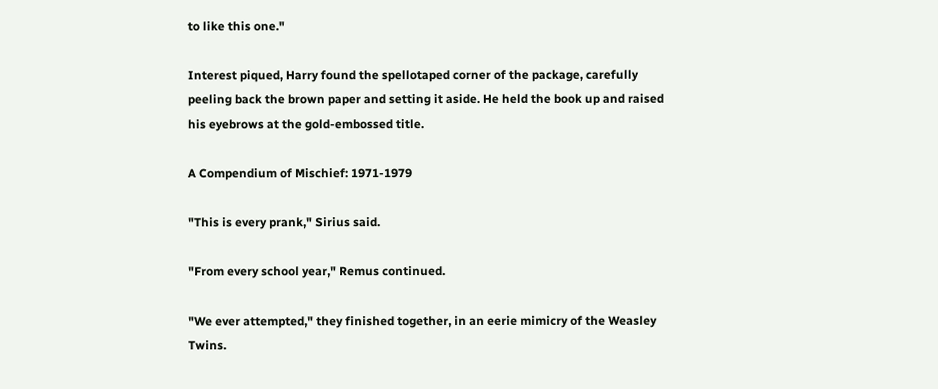to like this one."

Interest piqued, Harry found the spellotaped corner of the package, carefully peeling back the brown paper and setting it aside. He held the book up and raised his eyebrows at the gold-embossed title.

A Compendium of Mischief: 1971-1979

"This is every prank," Sirius said.

"From every school year," Remus continued.

"We ever attempted," they finished together, in an eerie mimicry of the Weasley Twins.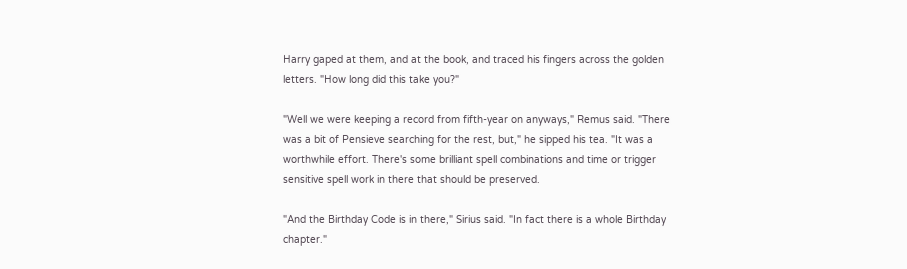Harry gaped at them, and at the book, and traced his fingers across the golden letters. "How long did this take you?"

"Well we were keeping a record from fifth-year on anyways," Remus said. "There was a bit of Pensieve searching for the rest, but," he sipped his tea. "It was a worthwhile effort. There's some brilliant spell combinations and time or trigger sensitive spell work in there that should be preserved.

"And the Birthday Code is in there," Sirius said. "In fact there is a whole Birthday chapter."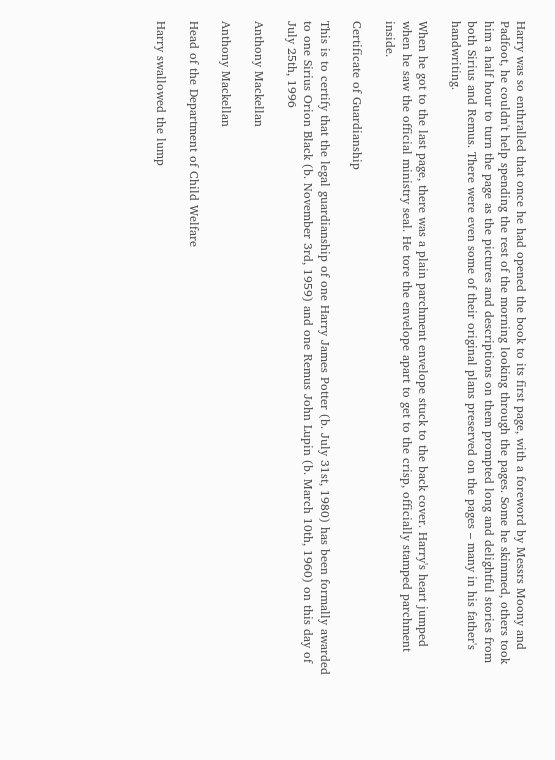Harry was so enthralled that once he had opened the book to its first page, with a foreword by Messrs Moony and Padfoot, he couldn't help spending the rest of the morning looking through the pages. Some he skimmed, others took him a half hour to turn the page as the pictures and descriptions on them prompted long and delightful stories from both Sirius and Remus. There were even some of their original plans preserved on the pages – many in his father's handwriting.

When he got to the last page, there was a plain parchment envelope stuck to the back cover. Harry's heart jumped when he saw the official ministry seal. He tore the envelope apart to get to the crisp, officially stamped parchment inside.

Certificate of Guardianship

This is to certify that the legal guardianship of one Harry James Potter (b. July 31st, 1980) has been formally awarded to one Sirius Orion Black (b. November 3rd, 1959) and one Remus John Lupin (b. March 10th, 1960) on this day of July 25th, 1996

Anthony Mackellan

Anthony Mackellan

Head of the Department of Child Welfare

Harry swallowed the lump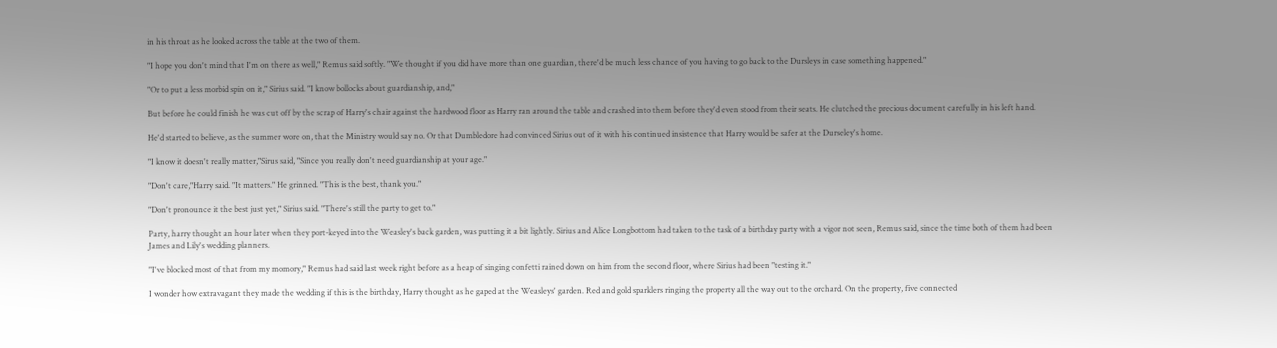in his throat as he looked across the table at the two of them.

"I hope you don't mind that I'm on there as well," Remus said softly. "We thought if you did have more than one guardian, there'd be much less chance of you having to go back to the Dursleys in case something happened."

"Or to put a less morbid spin on it," Sirius said. "I know bollocks about guardianship, and,"

But before he could finish he was cut off by the scrap of Harry's chair against the hardwood floor as Harry ran around the table and crashed into them before they'd even stood from their seats. He clutched the precious document carefully in his left hand.

He'd started to believe, as the summer wore on, that the Ministry would say no. Or that Dumbledore had convinced Sirius out of it with his continued insistence that Harry would be safer at the Durseley's home.

"I know it doesn't really matter,"Sirus said, "Since you really don't need guardianship at your age."

"Don't care,"Harry said. "It matters." He grinned. "This is the best, thank you."

"Don't pronounce it the best just yet," Sirius said. "There's still the party to get to."

Party, harry thought an hour later when they port-keyed into the Weasley's back garden, was putting it a bit lightly. Sirius and Alice Longbottom had taken to the task of a birthday party with a vigor not seen, Remus said, since the time both of them had been James and Lily's wedding planners.

"I've blocked most of that from my momory," Remus had said last week right before as a heap of singing confetti rained down on him from the second floor, where Sirius had been "testing it."

I wonder how extravagant they made the wedding if this is the birthday, Harry thought as he gaped at the Weasleys' garden. Red and gold sparklers ringing the property all the way out to the orchard. On the property, five connected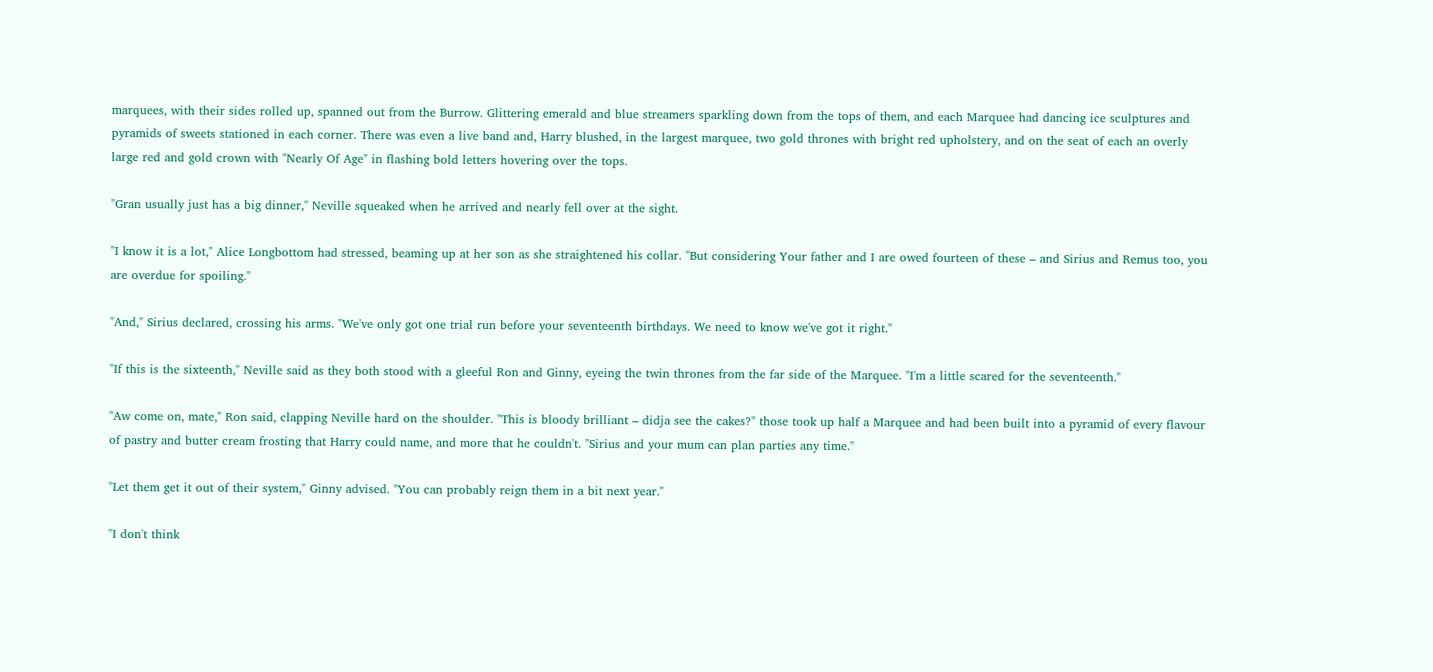marquees, with their sides rolled up, spanned out from the Burrow. Glittering emerald and blue streamers sparkling down from the tops of them, and each Marquee had dancing ice sculptures and pyramids of sweets stationed in each corner. There was even a live band and, Harry blushed, in the largest marquee, two gold thrones with bright red upholstery, and on the seat of each an overly large red and gold crown with "Nearly Of Age" in flashing bold letters hovering over the tops.

"Gran usually just has a big dinner," Neville squeaked when he arrived and nearly fell over at the sight.

"I know it is a lot," Alice Longbottom had stressed, beaming up at her son as she straightened his collar. "But considering Your father and I are owed fourteen of these – and Sirius and Remus too, you are overdue for spoiling."

"And," Sirius declared, crossing his arms. "We've only got one trial run before your seventeenth birthdays. We need to know we've got it right."

"If this is the sixteenth," Neville said as they both stood with a gleeful Ron and Ginny, eyeing the twin thrones from the far side of the Marquee. "I'm a little scared for the seventeenth."

"Aw come on, mate," Ron said, clapping Neville hard on the shoulder. "This is bloody brilliant – didja see the cakes?" those took up half a Marquee and had been built into a pyramid of every flavour of pastry and butter cream frosting that Harry could name, and more that he couldn't. "Sirius and your mum can plan parties any time."

"Let them get it out of their system," Ginny advised. "You can probably reign them in a bit next year."

"I don't think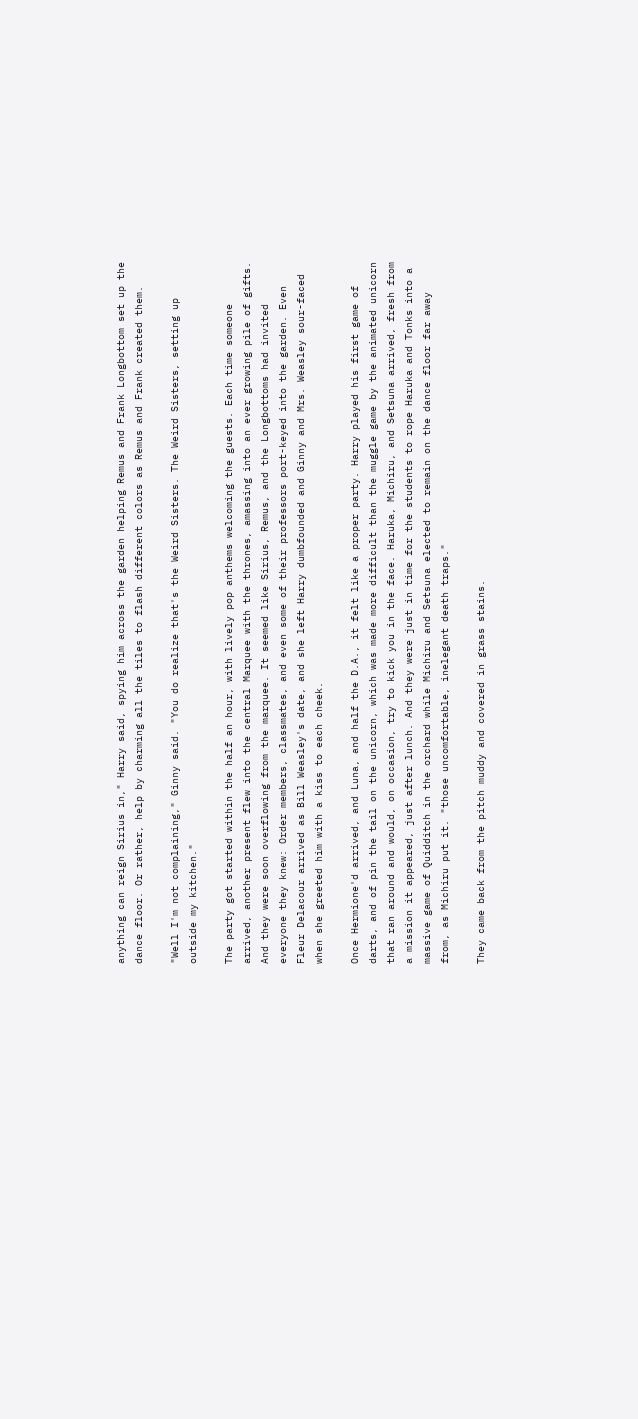anything can reign Sirius in," Harry said, spying him across the garden helping Remus and Frank Longbottom set up the dance floor. Or rather, help by charming all the tiles to flash different colors as Remus and Frank created them.

"Well I'm not complaining," Ginny said. "You do realize that's the Weird Sisters. The Weird Sisters, setting up outside my kitchen."

The party got started within the half an hour, with lively pop anthems welcoming the guests. Each time someone arrived, another present flew into the central Marquee with the thrones, amassing into an ever growing pile of gifts. And they were soon overflowing from the marquee. It seemed like Sirius, Remus, and the Longbottoms had invited everyone they knew: Order members, classmates, and even some of their professors port-keyed into the garden. Even Fleur Delacour arrived as Bill Weasley's date, and she left Harry dumbfounded and Ginny and Mrs. Weasley sour-faced when she greeted him with a kiss to each cheek.

Once Hermione'd arrived, and Luna, and half the D.A., it felt like a proper party. Harry played his first game of darts, and of pin the tail on the unicorn, which was made more difficult than the muggle game by the animated unicorn that ran around and would, on occasion, try to kick you in the face. Haruka, Michiru, and Setsuna arrived, fresh from a mission it appeared, just after lunch. And they were just in time for the students to rope Haruka and Tonks into a massive game of Quidditch in the orchard while Michiru and Setsuna elected to remain on the dance floor far away from, as Michiru put it. "those uncomfortable, inelegant death traps."

They came back from the pitch muddy and covered in grass stains.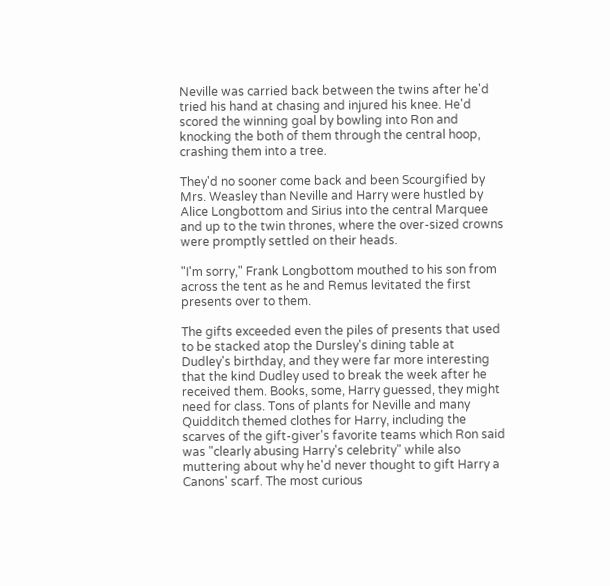Neville was carried back between the twins after he'd tried his hand at chasing and injured his knee. He'd scored the winning goal by bowling into Ron and knocking the both of them through the central hoop, crashing them into a tree.

They'd no sooner come back and been Scourgified by Mrs. Weasley than Neville and Harry were hustled by Alice Longbottom and Sirius into the central Marquee and up to the twin thrones, where the over-sized crowns were promptly settled on their heads.

"I'm sorry," Frank Longbottom mouthed to his son from across the tent as he and Remus levitated the first presents over to them.

The gifts exceeded even the piles of presents that used to be stacked atop the Dursley's dining table at Dudley's birthday, and they were far more interesting that the kind Dudley used to break the week after he received them. Books, some, Harry guessed, they might need for class. Tons of plants for Neville and many Quidditch themed clothes for Harry, including the scarves of the gift-giver's favorite teams which Ron said was "clearly abusing Harry's celebrity" while also muttering about why he'd never thought to gift Harry a Canons' scarf. The most curious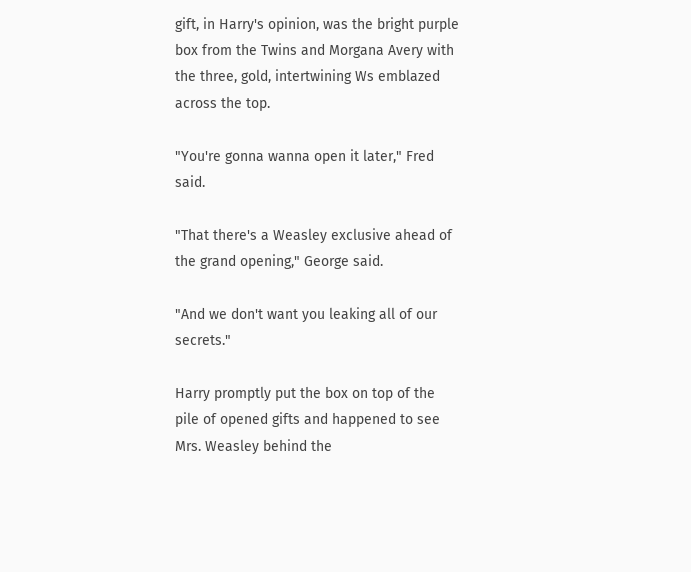gift, in Harry's opinion, was the bright purple box from the Twins and Morgana Avery with the three, gold, intertwining Ws emblazed across the top.

"You're gonna wanna open it later," Fred said.

"That there's a Weasley exclusive ahead of the grand opening," George said.

"And we don't want you leaking all of our secrets."

Harry promptly put the box on top of the pile of opened gifts and happened to see Mrs. Weasley behind the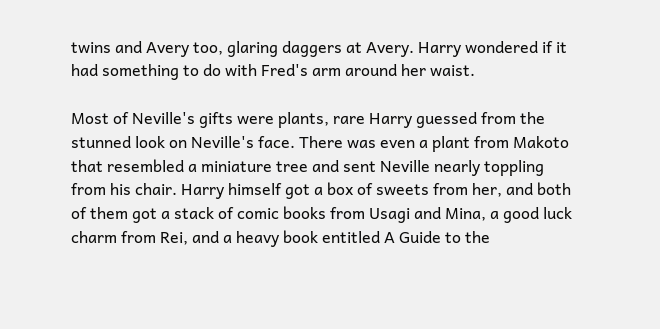twins and Avery too, glaring daggers at Avery. Harry wondered if it had something to do with Fred's arm around her waist.

Most of Neville's gifts were plants, rare Harry guessed from the stunned look on Neville's face. There was even a plant from Makoto that resembled a miniature tree and sent Neville nearly toppling from his chair. Harry himself got a box of sweets from her, and both of them got a stack of comic books from Usagi and Mina, a good luck charm from Rei, and a heavy book entitled A Guide to the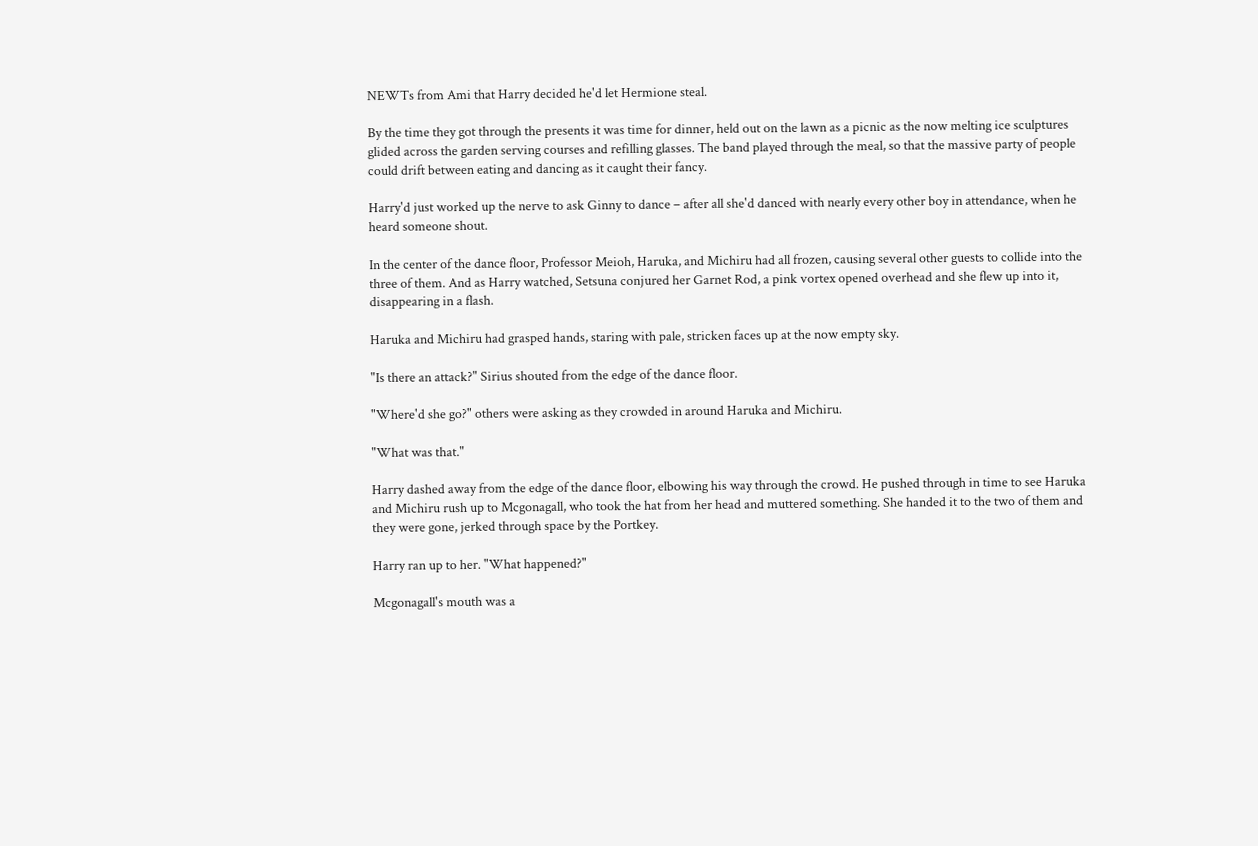NEWTs from Ami that Harry decided he'd let Hermione steal.

By the time they got through the presents it was time for dinner, held out on the lawn as a picnic as the now melting ice sculptures glided across the garden serving courses and refilling glasses. The band played through the meal, so that the massive party of people could drift between eating and dancing as it caught their fancy.

Harry'd just worked up the nerve to ask Ginny to dance – after all she'd danced with nearly every other boy in attendance, when he heard someone shout.

In the center of the dance floor, Professor Meioh, Haruka, and Michiru had all frozen, causing several other guests to collide into the three of them. And as Harry watched, Setsuna conjured her Garnet Rod, a pink vortex opened overhead and she flew up into it, disappearing in a flash.

Haruka and Michiru had grasped hands, staring with pale, stricken faces up at the now empty sky.

"Is there an attack?" Sirius shouted from the edge of the dance floor.

"Where'd she go?" others were asking as they crowded in around Haruka and Michiru.

"What was that."

Harry dashed away from the edge of the dance floor, elbowing his way through the crowd. He pushed through in time to see Haruka and Michiru rush up to Mcgonagall, who took the hat from her head and muttered something. She handed it to the two of them and they were gone, jerked through space by the Portkey.

Harry ran up to her. "What happened?"

Mcgonagall's mouth was a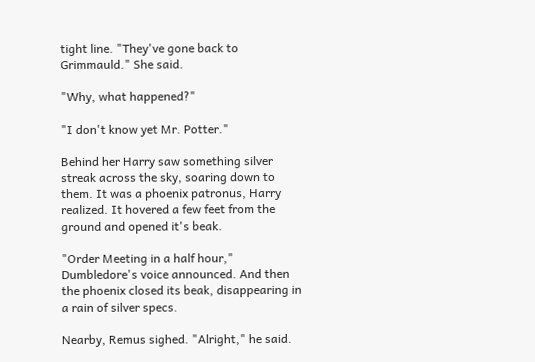tight line. "They've gone back to Grimmauld." She said.

"Why, what happened?"

"I don't know yet Mr. Potter."

Behind her Harry saw something silver streak across the sky, soaring down to them. It was a phoenix patronus, Harry realized. It hovered a few feet from the ground and opened it's beak.

"Order Meeting in a half hour," Dumbledore's voice announced. And then the phoenix closed its beak, disappearing in a rain of silver specs.

Nearby, Remus sighed. "Alright," he said.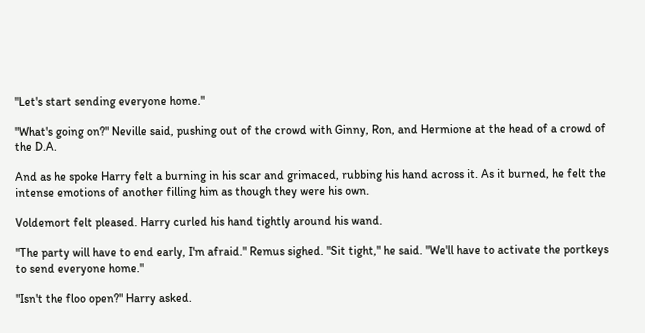"Let's start sending everyone home."

"What's going on?" Neville said, pushing out of the crowd with Ginny, Ron, and Hermione at the head of a crowd of the D.A.

And as he spoke Harry felt a burning in his scar and grimaced, rubbing his hand across it. As it burned, he felt the intense emotions of another filling him as though they were his own.

Voldemort felt pleased. Harry curled his hand tightly around his wand.

"The party will have to end early, I'm afraid." Remus sighed. "Sit tight," he said. "We'll have to activate the portkeys to send everyone home."

"Isn't the floo open?" Harry asked.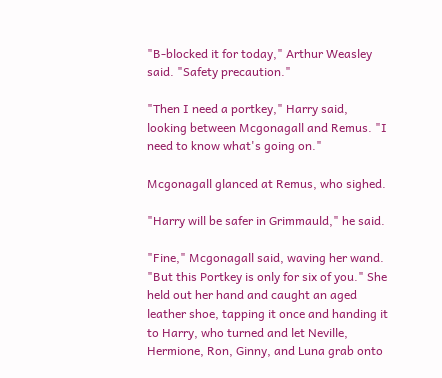"B-blocked it for today," Arthur Weasley said. "Safety precaution."

"Then I need a portkey," Harry said, looking between Mcgonagall and Remus. "I need to know what's going on."

Mcgonagall glanced at Remus, who sighed.

"Harry will be safer in Grimmauld," he said.

"Fine," Mcgonagall said, waving her wand. "But this Portkey is only for six of you." She held out her hand and caught an aged leather shoe, tapping it once and handing it to Harry, who turned and let Neville, Hermione, Ron, Ginny, and Luna grab onto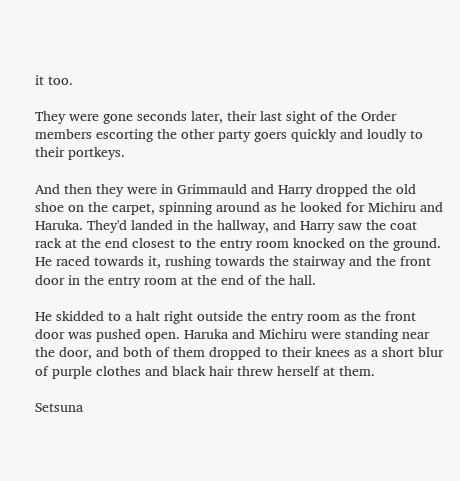it too.

They were gone seconds later, their last sight of the Order members escorting the other party goers quickly and loudly to their portkeys.

And then they were in Grimmauld and Harry dropped the old shoe on the carpet, spinning around as he looked for Michiru and Haruka. They'd landed in the hallway, and Harry saw the coat rack at the end closest to the entry room knocked on the ground. He raced towards it, rushing towards the stairway and the front door in the entry room at the end of the hall.

He skidded to a halt right outside the entry room as the front door was pushed open. Haruka and Michiru were standing near the door, and both of them dropped to their knees as a short blur of purple clothes and black hair threw herself at them.

Setsuna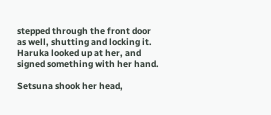stepped through the front door as well, shutting and locking it. Haruka looked up at her, and signed something with her hand.

Setsuna shook her head,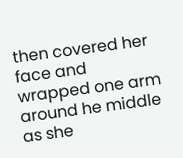then covered her face and wrapped one arm around he middle as she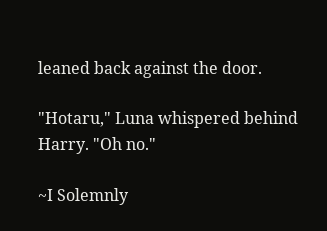leaned back against the door.

"Hotaru," Luna whispered behind Harry. "Oh no."

~I Solemnly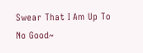Swear That I Am Up To No Good~